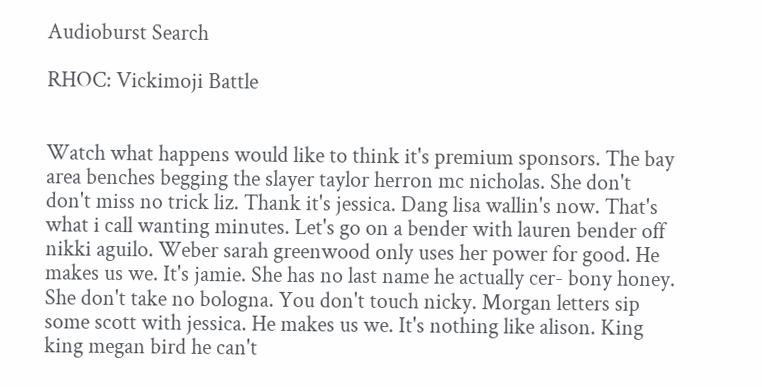Audioburst Search

RHOC: Vickimoji Battle


Watch what happens would like to think it's premium sponsors. The bay area benches begging the slayer taylor herron mc nicholas. She don't don't miss no trick liz. Thank it's jessica. Dang lisa wallin's now. That's what i call wanting minutes. Let's go on a bender with lauren bender off nikki aguilo. Weber sarah greenwood only uses her power for good. He makes us we. It's jamie. She has no last name he actually cer- bony honey. She don't take no bologna. You don't touch nicky. Morgan letters sip some scott with jessica. He makes us we. It's nothing like alison. King king megan bird he can't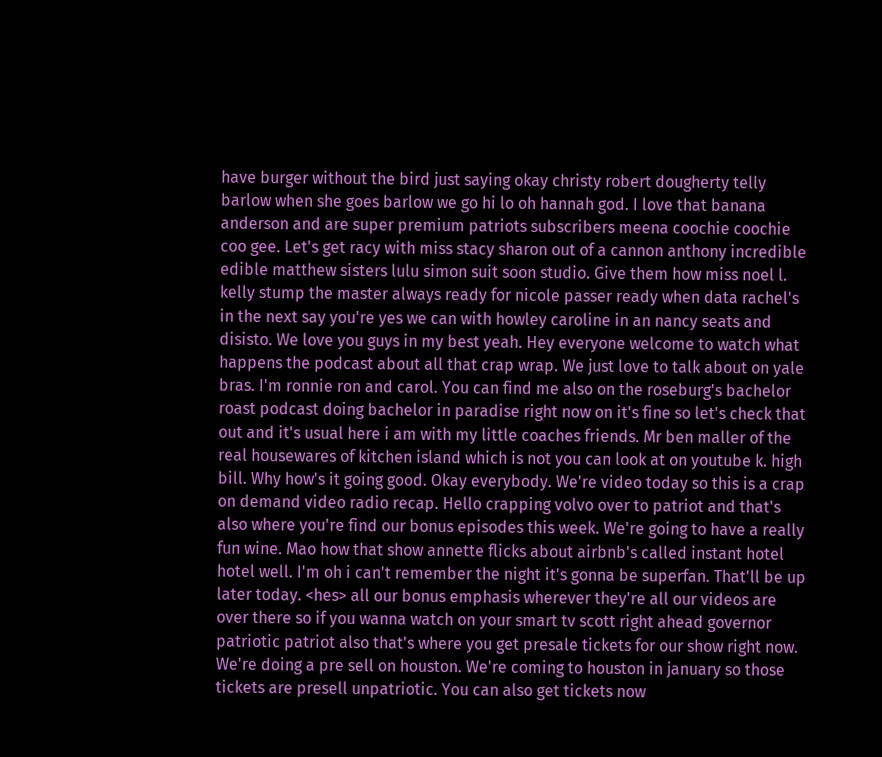have burger without the bird just saying okay christy robert dougherty telly barlow when she goes barlow we go hi lo oh hannah god. I love that banana anderson and are super premium patriots subscribers meena coochie coochie coo gee. Let's get racy with miss stacy sharon out of a cannon anthony incredible edible matthew sisters lulu simon suit soon studio. Give them how miss noel l. kelly stump the master always ready for nicole passer ready when data rachel's in the next say you're yes we can with howley caroline in an nancy seats and disisto. We love you guys in my best yeah. Hey everyone welcome to watch what happens the podcast about all that crap wrap. We just love to talk about on yale bras. I'm ronnie ron and carol. You can find me also on the roseburg's bachelor roast podcast doing bachelor in paradise right now on it's fine so let's check that out and it's usual here i am with my little coaches friends. Mr ben maller of the real housewares of kitchen island which is not you can look at on youtube k. high bill. Why how's it going good. Okay everybody. We're video today so this is a crap on demand video radio recap. Hello crapping volvo over to patriot and that's also where you're find our bonus episodes this week. We're going to have a really fun wine. Mao how that show annette flicks about airbnb's called instant hotel hotel well. I'm oh i can't remember the night it's gonna be superfan. That'll be up later today. <hes> all our bonus emphasis wherever they're all our videos are over there so if you wanna watch on your smart tv scott right ahead governor patriotic patriot also that's where you get presale tickets for our show right now. We're doing a pre sell on houston. We're coming to houston in january so those tickets are presell unpatriotic. You can also get tickets now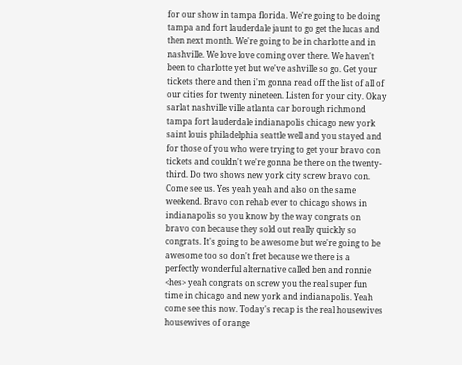for our show in tampa florida. We're going to be doing tampa and fort lauderdale jaunt to go get the lucas and then next month. We're going to be in charlotte and in nashville. We love love coming over there. We haven't been to charlotte yet but we've ashville so go. Get your tickets there and then i'm gonna read off the list of all of our cities for twenty nineteen. Listen for your city. Okay sarlat nashville ville atlanta car borough richmond tampa fort lauderdale indianapolis chicago new york saint louis philadelphia seattle well and you stayed and for those of you who were trying to get your bravo con tickets and couldn't we're gonna be there on the twenty-third. Do two shows new york city screw bravo con. Come see us. Yes yeah yeah and also on the same weekend. Bravo con rehab ever to chicago shows in indianapolis so you know by the way congrats on bravo con because they sold out really quickly so congrats. It's going to be awesome but we're going to be awesome too so don't fret because we there is a perfectly wonderful alternative called ben and ronnie <hes> yeah congrats on screw you the real super fun time in chicago and new york and indianapolis. Yeah come see this now. Today's recap is the real housewives housewives of orange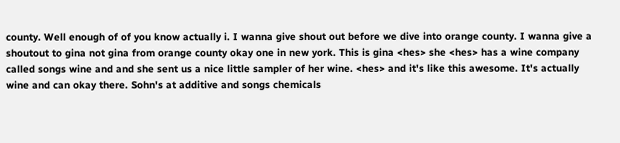county. Well enough of of you know actually i. I wanna give shout out before we dive into orange county. I wanna give a shoutout to gina not gina from orange county okay one in new york. This is gina <hes> she <hes> has a wine company called songs wine and and she sent us a nice little sampler of her wine. <hes> and it's like this awesome. It's actually wine and can okay there. Sohn's at additive and songs chemicals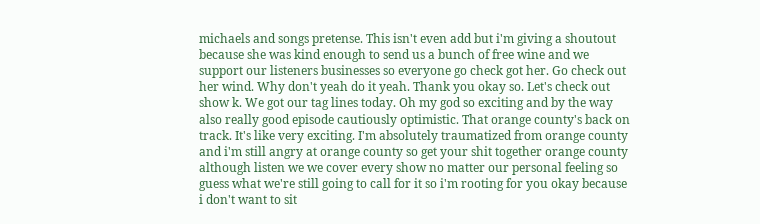michaels and songs pretense. This isn't even add but i'm giving a shoutout because she was kind enough to send us a bunch of free wine and we support our listeners businesses so everyone go check got her. Go check out her wind. Why don't yeah do it yeah. Thank you okay so. Let's check out show k. We got our tag lines today. Oh my god so exciting and by the way also really good episode cautiously optimistic. That orange county's back on track. It's like very exciting. I'm absolutely traumatized from orange county and i'm still angry at orange county so get your shit together orange county although listen we we cover every show no matter our personal feeling so guess what we're still going to call for it so i'm rooting for you okay because i don't want to sit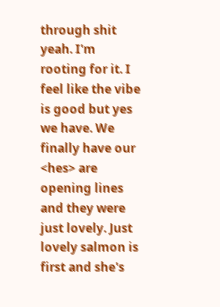through shit yeah. I'm rooting for it. I feel like the vibe is good but yes we have. We finally have our <hes> are opening lines and they were just lovely. Just lovely salmon is first and she's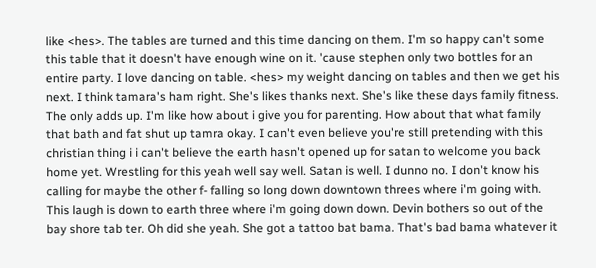like <hes>. The tables are turned and this time dancing on them. I'm so happy can't some this table that it doesn't have enough wine on it. 'cause stephen only two bottles for an entire party. I love dancing on table. <hes> my weight dancing on tables and then we get his next. I think tamara's ham right. She's likes thanks next. She's like these days family fitness. The only adds up. I'm like how about i give you for parenting. How about that what family that bath and fat shut up tamra okay. I can't even believe you're still pretending with this christian thing i i can't believe the earth hasn't opened up for satan to welcome you back home yet. Wrestling for this yeah well say well. Satan is well. I dunno no. I don't know his calling for maybe the other f- falling so long down downtown threes where i'm going with. This laugh is down to earth three where i'm going down down. Devin bothers so out of the bay shore tab ter. Oh did she yeah. She got a tattoo bat bama. That's bad bama whatever it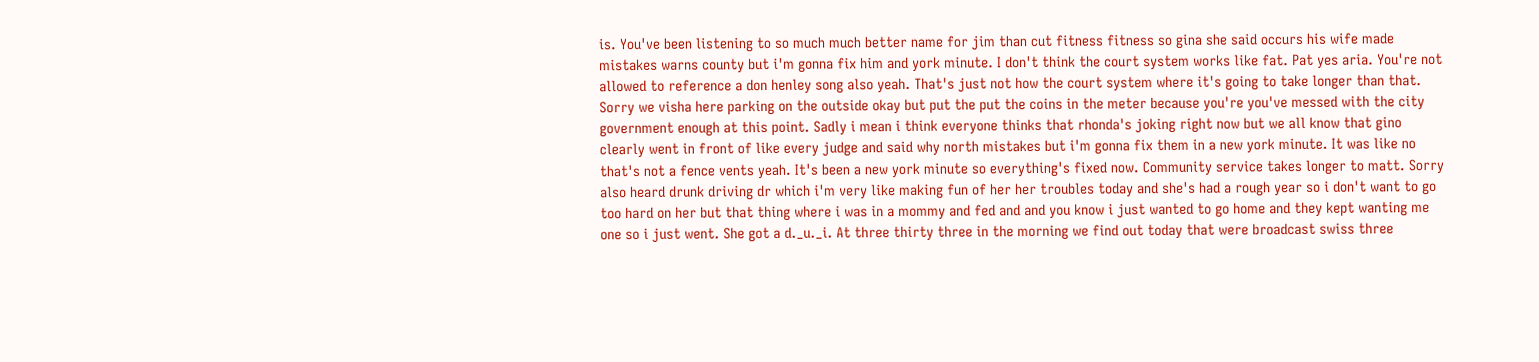is. You've been listening to so much much better name for jim than cut fitness fitness so gina she said occurs his wife made mistakes warns county but i'm gonna fix him and york minute. I don't think the court system works like fat. Pat yes aria. You're not allowed to reference a don henley song also yeah. That's just not how the court system where it's going to take longer than that. Sorry we visha here parking on the outside okay but put the put the coins in the meter because you're you've messed with the city government enough at this point. Sadly i mean i think everyone thinks that rhonda's joking right now but we all know that gino clearly went in front of like every judge and said why north mistakes but i'm gonna fix them in a new york minute. It was like no that's not a fence vents yeah. It's been a new york minute so everything's fixed now. Community service takes longer to matt. Sorry also heard drunk driving dr which i'm very like making fun of her her troubles today and she's had a rough year so i don't want to go too hard on her but that thing where i was in a mommy and fed and and you know i just wanted to go home and they kept wanting me one so i just went. She got a d._u._i. At three thirty three in the morning we find out today that were broadcast swiss three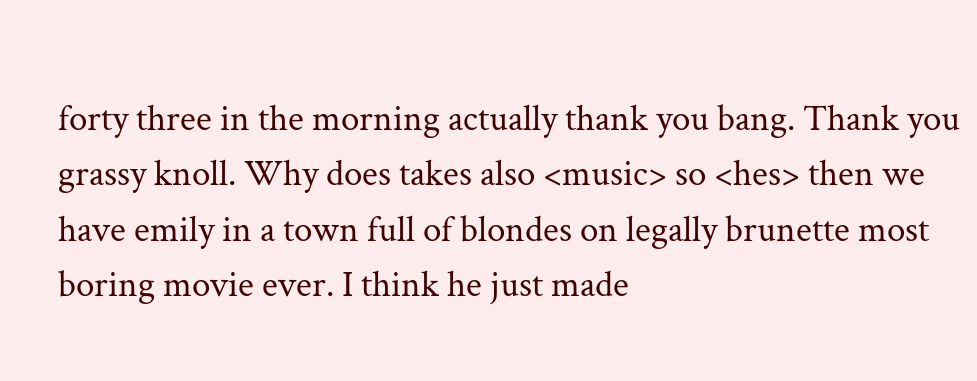forty three in the morning actually thank you bang. Thank you grassy knoll. Why does takes also <music> so <hes> then we have emily in a town full of blondes on legally brunette most boring movie ever. I think he just made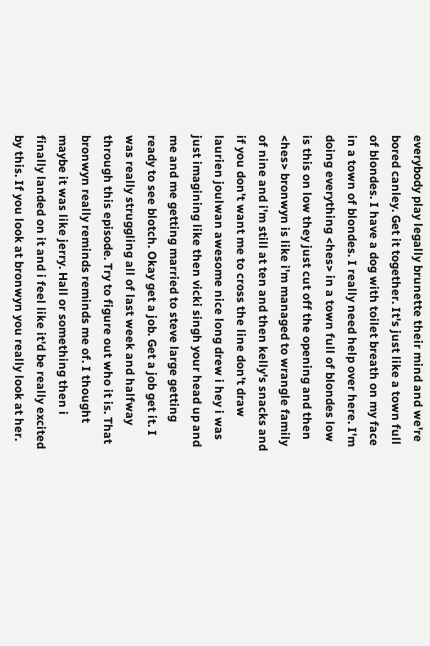everybody play legally brunette their mind and we're bored canley. Get it together. It's just like a town full of blondes. I have a dog with toilet breath on my face in a town of blondes. I really need help over here. I'm doing everything <hes> in a town full of blondes low is this on low they just cut off the opening and then <hes> bronwyn is like i'm managed to wrangle family of nine and i'm still at ten and then kelly's snacks and if you don't want me to cross the line don't draw laurien joulwan awesome nice long drew i hey i was just imagining like then vicki singh your head up and me and me getting married to steve large getting ready to see blotch. Okay get a job. Get a job get it. I was really struggling all of last week and halfway through this episode. Try to figure out who it is. That bronwyn really reminds reminds me of. I thought maybe it was like jerry. Hall or something then i finally landed on it and i feel like it'd be really excited by this. If you look at bronwyn you really look at her.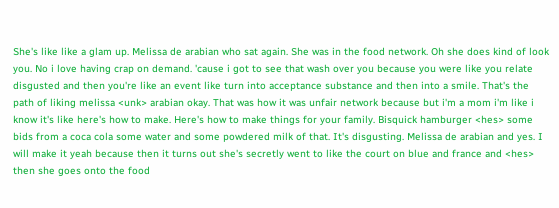She's like like a glam up. Melissa de arabian who sat again. She was in the food network. Oh she does kind of look you. No i love having crap on demand. 'cause i got to see that wash over you because you were like you relate disgusted and then you're like an event like turn into acceptance substance and then into a smile. That's the path of liking melissa <unk> arabian okay. That was how it was unfair network because but i'm a mom i'm like i know it's like here's how to make. Here's how to make things for your family. Bisquick hamburger <hes> some bids from a coca cola some water and some powdered milk of that. It's disgusting. Melissa de arabian and yes. I will make it yeah because then it turns out she's secretly went to like the court on blue and france and <hes> then she goes onto the food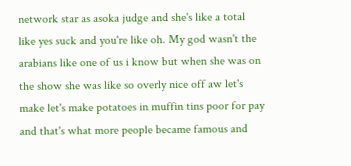network star as asoka judge and she's like a total like yes suck and you're like oh. My god wasn't the arabians like one of us i know but when she was on the show she was like so overly nice off aw let's make let's make potatoes in muffin tins poor for pay and that's what more people became famous and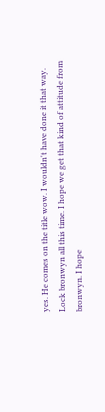yes. He comes on the title wow. I wouldn't have done it that way. Lock bronwyn all this time. I hope we get that kind of attitude from bronwyn. I hope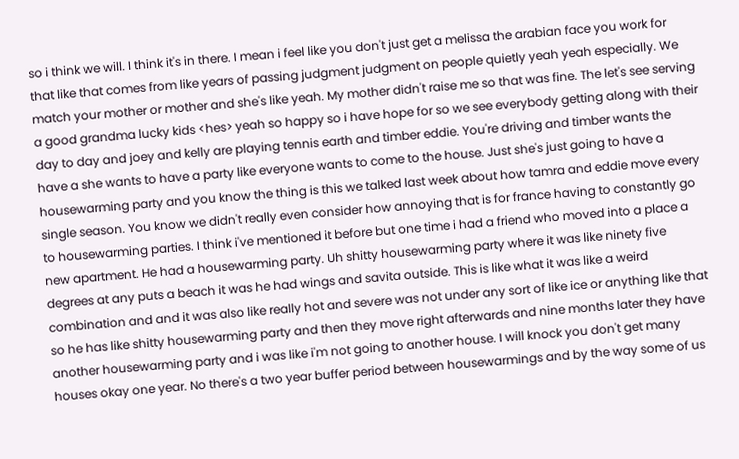so i think we will. I think it's in there. I mean i feel like you don't just get a melissa the arabian face you work for that like that comes from like years of passing judgment judgment on people quietly yeah yeah especially. We match your mother or mother and she's like yeah. My mother didn't raise me so that was fine. The let's see serving a good grandma lucky kids <hes> yeah so happy so i have hope for so we see everybody getting along with their day to day and joey and kelly are playing tennis earth and timber eddie. You're driving and timber wants the have a she wants to have a party like everyone wants to come to the house. Just she's just going to have a housewarming party and you know the thing is this we talked last week about how tamra and eddie move every single season. You know we didn't really even consider how annoying that is for france having to constantly go to housewarming parties. I think i've mentioned it before but one time i had a friend who moved into a place a new apartment. He had a housewarming party. Uh shitty housewarming party where it was like ninety five degrees at any puts a beach it was he had wings and savita outside. This is like what it was like a weird combination and and it was also like really hot and severe was not under any sort of like ice or anything like that so he has like shitty housewarming party and then they move right afterwards and nine months later they have another housewarming party and i was like i'm not going to another house. I will knock you don't get many houses okay one year. No there's a two year buffer period between housewarmings and by the way some of us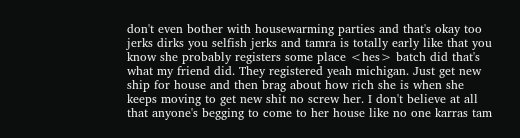don't even bother with housewarming parties and that's okay too jerks dirks you selfish jerks and tamra is totally early like that you know she probably registers some place <hes> batch did that's what my friend did. They registered yeah michigan. Just get new ship for house and then brag about how rich she is when she keeps moving to get new shit no screw her. I don't believe at all that anyone's begging to come to her house like no one karras tam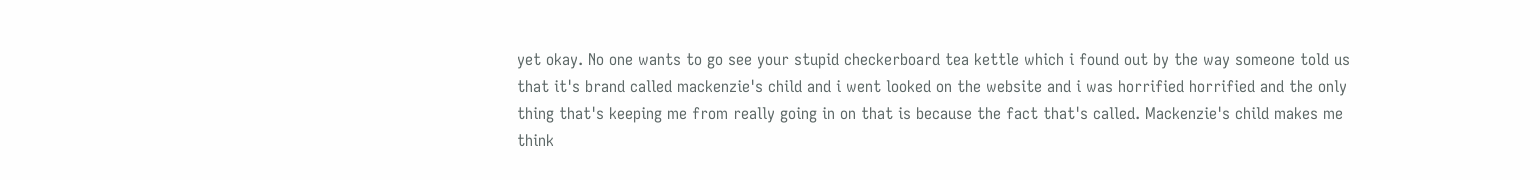yet okay. No one wants to go see your stupid checkerboard tea kettle which i found out by the way someone told us that it's brand called mackenzie's child and i went looked on the website and i was horrified horrified and the only thing that's keeping me from really going in on that is because the fact that's called. Mackenzie's child makes me think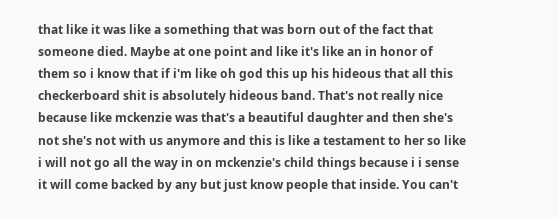that like it was like a something that was born out of the fact that someone died. Maybe at one point and like it's like an in honor of them so i know that if i'm like oh god this up his hideous that all this checkerboard shit is absolutely hideous band. That's not really nice because like mckenzie was that's a beautiful daughter and then she's not she's not with us anymore and this is like a testament to her so like i will not go all the way in on mckenzie's child things because i i sense it will come backed by any but just know people that inside. You can't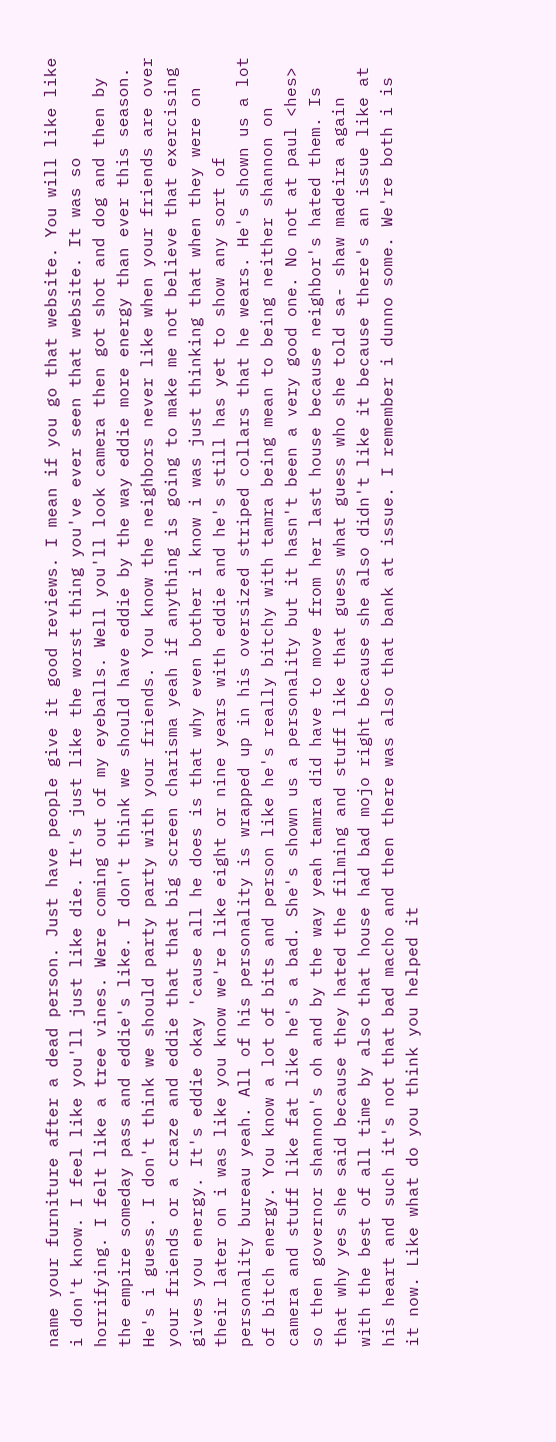name your furniture after a dead person. Just have people give it good reviews. I mean if you go that website. You will like like i don't know. I feel like you'll just like die. It's just like the worst thing you've ever seen that website. It was so horrifying. I felt like a tree vines. Were coming out of my eyeballs. Well you'll look camera then got shot and dog and then by the empire someday pass and eddie's like. I don't think we should have eddie by the way eddie more energy than ever this season. He's i guess. I don't think we should party party with your friends. You know the neighbors never like when your friends are over your friends or a craze and eddie that that big screen charisma yeah if anything is going to make me not believe that exercising gives you energy. It's eddie okay 'cause all he does is that why even bother i know i was just thinking that when they were on their later on i was like you know we're like eight or nine years with eddie and he's still has yet to show any sort of personality bureau yeah. All of his personality is wrapped up in his oversized striped collars that he wears. He's shown us a lot of bitch energy. You know a lot of bits and person like he's really bitchy with tamra being mean to being neither shannon on camera and stuff like fat like he's a bad. She's shown us a personality but it hasn't been a very good one. No not at paul <hes> so then governor shannon's oh and by the way yeah tamra did have to move from her last house because neighbor's hated them. Is that why yes she said because they hated the filming and stuff like that guess what guess who she told sa- shaw madeira again with the best of all time by also that house had bad mojo right because she also didn't like it because there's an issue like at his heart and such it's not that bad macho and then there was also that bank at issue. I remember i dunno some. We're both i is it now. Like what do you think you helped it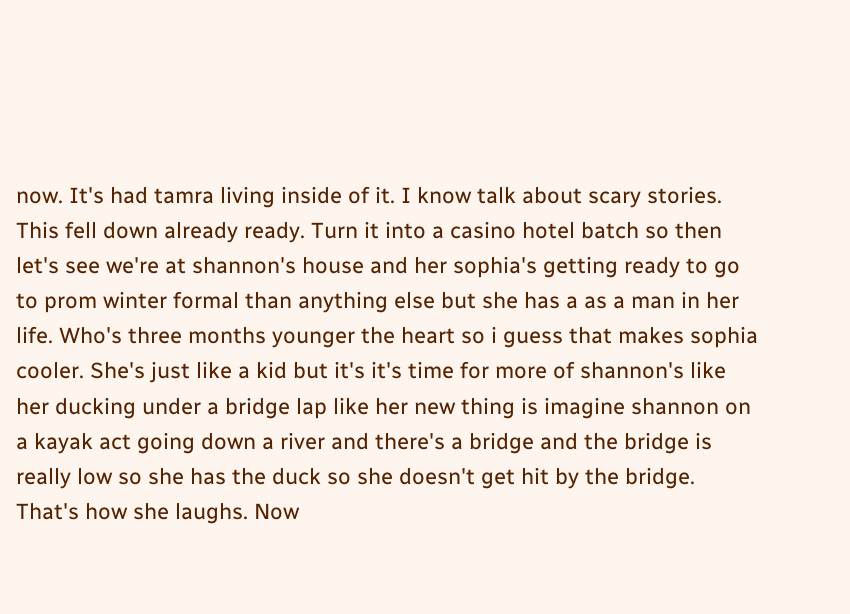now. It's had tamra living inside of it. I know talk about scary stories. This fell down already ready. Turn it into a casino hotel batch so then let's see we're at shannon's house and her sophia's getting ready to go to prom winter formal than anything else but she has a as a man in her life. Who's three months younger the heart so i guess that makes sophia cooler. She's just like a kid but it's it's time for more of shannon's like her ducking under a bridge lap like her new thing is imagine shannon on a kayak act going down a river and there's a bridge and the bridge is really low so she has the duck so she doesn't get hit by the bridge. That's how she laughs. Now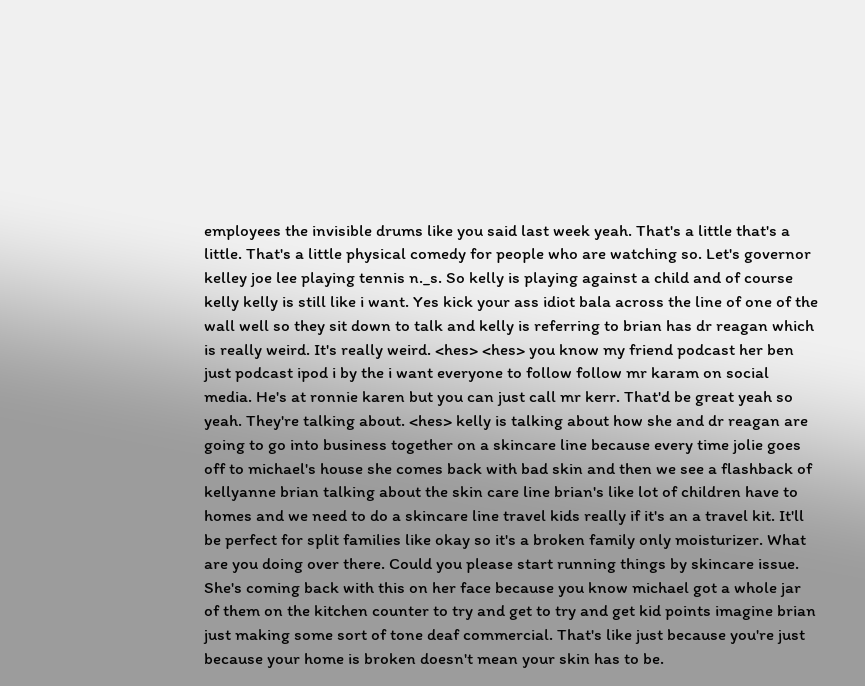employees the invisible drums like you said last week yeah. That's a little that's a little. That's a little physical comedy for people who are watching so. Let's governor kelley joe lee playing tennis n._s. So kelly is playing against a child and of course kelly kelly is still like i want. Yes kick your ass idiot bala across the line of one of the wall well so they sit down to talk and kelly is referring to brian has dr reagan which is really weird. It's really weird. <hes> <hes> you know my friend podcast her ben just podcast ipod i by the i want everyone to follow follow mr karam on social media. He's at ronnie karen but you can just call mr kerr. That'd be great yeah so yeah. They're talking about. <hes> kelly is talking about how she and dr reagan are going to go into business together on a skincare line because every time jolie goes off to michael's house she comes back with bad skin and then we see a flashback of kellyanne brian talking about the skin care line brian's like lot of children have to homes and we need to do a skincare line travel kids really if it's an a travel kit. It'll be perfect for split families like okay so it's a broken family only moisturizer. What are you doing over there. Could you please start running things by skincare issue. She's coming back with this on her face because you know michael got a whole jar of them on the kitchen counter to try and get to try and get kid points imagine brian just making some sort of tone deaf commercial. That's like just because you're just because your home is broken doesn't mean your skin has to be.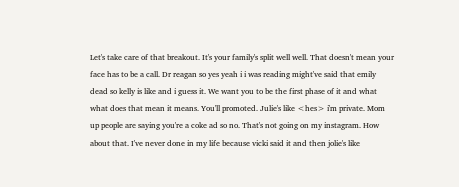Let's take care of that breakout. It's your family's split well well. That doesn't mean your face has to be a call. Dr reagan so yes yeah i i was reading might've said that emily dead so kelly is like and i guess it. We want you to be the first phase of it and what what does that mean it means. You'll promoted. Julie's like <hes> i'm private. Mom up people are saying you're a coke ad so no. That's not going on my instagram. How about that. I've never done in my life because vicki said it and then jolie's like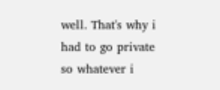well. That's why i had to go private so whatever i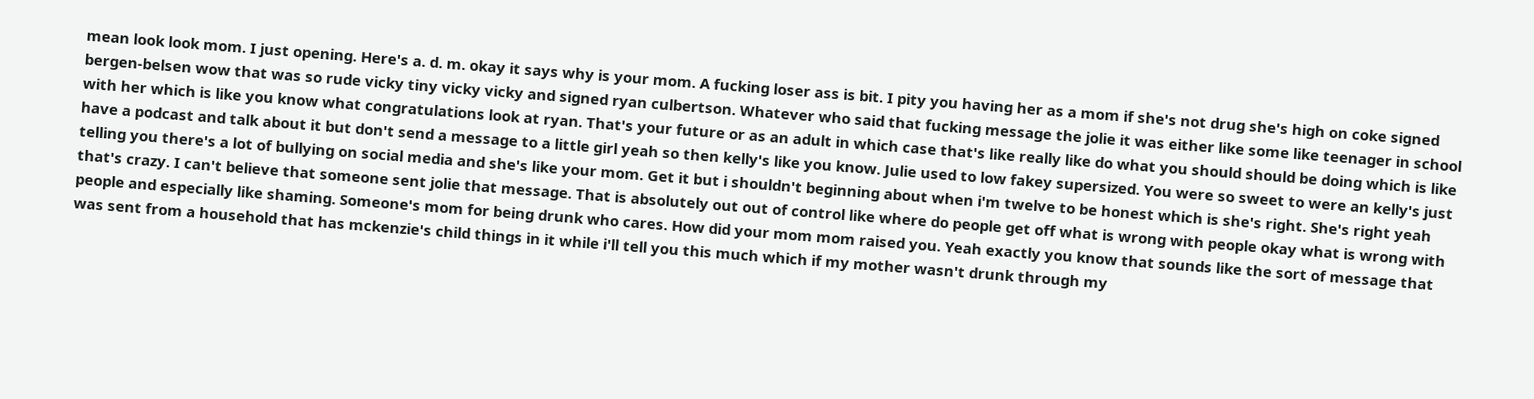mean look look mom. I just opening. Here's a. d. m. okay it says why is your mom. A fucking loser ass is bit. I pity you having her as a mom if she's not drug she's high on coke signed bergen-belsen wow that was so rude vicky tiny vicky vicky and signed ryan culbertson. Whatever who said that fucking message the jolie it was either like some like teenager in school with her which is like you know what congratulations look at ryan. That's your future or as an adult in which case that's like really like do what you should should be doing which is like have a podcast and talk about it but don't send a message to a little girl yeah so then kelly's like you know. Julie used to low fakey supersized. You were so sweet to were an kelly's just telling you there's a lot of bullying on social media and she's like your mom. Get it but i shouldn't beginning about when i'm twelve to be honest which is she's right. She's right yeah that's crazy. I can't believe that someone sent jolie that message. That is absolutely out out of control like where do people get off what is wrong with people okay what is wrong with people and especially like shaming. Someone's mom for being drunk who cares. How did your mom mom raised you. Yeah exactly you know that sounds like the sort of message that was sent from a household that has mckenzie's child things in it while i'll tell you this much which if my mother wasn't drunk through my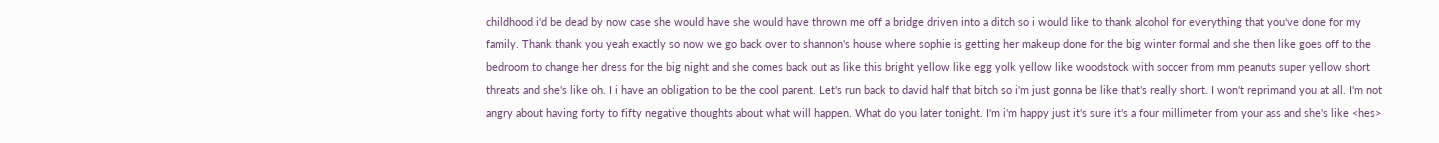childhood i'd be dead by now case she would have she would have thrown me off a bridge driven into a ditch so i would like to thank alcohol for everything that you've done for my family. Thank thank you yeah exactly so now we go back over to shannon's house where sophie is getting her makeup done for the big winter formal and she then like goes off to the bedroom to change her dress for the big night and she comes back out as like this bright yellow like egg yolk yellow like woodstock with soccer from mm peanuts super yellow short threats and she's like oh. I i have an obligation to be the cool parent. Let's run back to david half that bitch so i'm just gonna be like that's really short. I won't reprimand you at all. I'm not angry about having forty to fifty negative thoughts about what will happen. What do you later tonight. I'm i'm happy just it's sure it's a four millimeter from your ass and she's like <hes>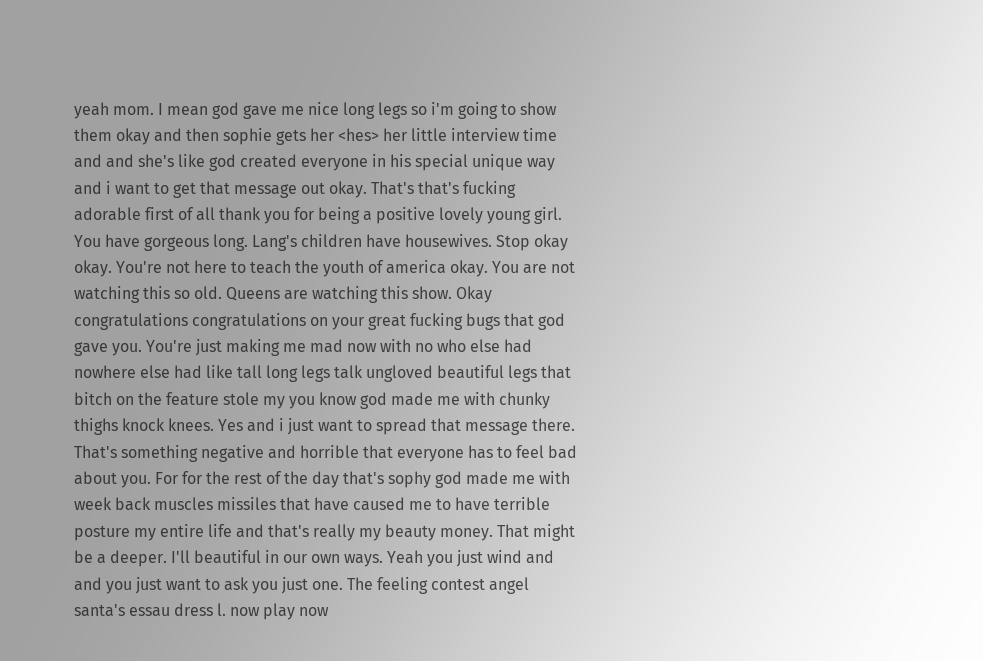yeah mom. I mean god gave me nice long legs so i'm going to show them okay and then sophie gets her <hes> her little interview time and and she's like god created everyone in his special unique way and i want to get that message out okay. That's that's fucking adorable first of all thank you for being a positive lovely young girl. You have gorgeous long. Lang's children have housewives. Stop okay okay. You're not here to teach the youth of america okay. You are not watching this so old. Queens are watching this show. Okay congratulations congratulations on your great fucking bugs that god gave you. You're just making me mad now with no who else had nowhere else had like tall long legs talk ungloved beautiful legs that bitch on the feature stole my you know god made me with chunky thighs knock knees. Yes and i just want to spread that message there. That's something negative and horrible that everyone has to feel bad about you. For for the rest of the day that's sophy god made me with week back muscles missiles that have caused me to have terrible posture my entire life and that's really my beauty money. That might be a deeper. I'll beautiful in our own ways. Yeah you just wind and and you just want to ask you just one. The feeling contest angel santa's essau dress l. now play now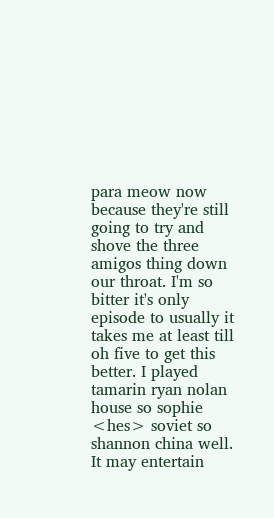para meow now because they're still going to try and shove the three amigos thing down our throat. I'm so bitter it's only episode to usually it takes me at least till oh five to get this better. I played tamarin ryan nolan house so sophie <hes> soviet so shannon china well. It may entertain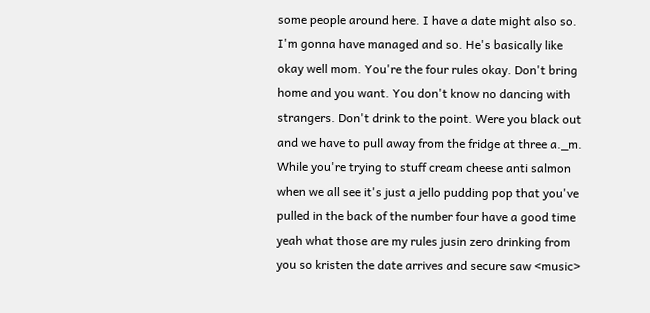some people around here. I have a date might also so. I'm gonna have managed and so. He's basically like okay well mom. You're the four rules okay. Don't bring home and you want. You don't know no dancing with strangers. Don't drink to the point. Were you black out and we have to pull away from the fridge at three a._m. While you're trying to stuff cream cheese anti salmon when we all see it's just a jello pudding pop that you've pulled in the back of the number four have a good time yeah what those are my rules jusin zero drinking from you so kristen the date arrives and secure saw <music>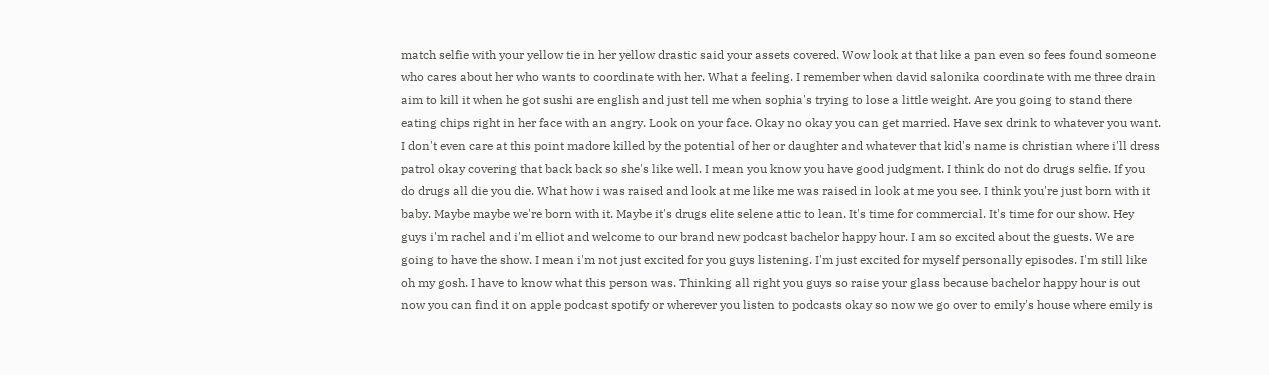match selfie with your yellow tie in her yellow drastic said your assets covered. Wow look at that like a pan even so fees found someone who cares about her who wants to coordinate with her. What a feeling. I remember when david salonika coordinate with me three drain aim to kill it when he got sushi are english and just tell me when sophia's trying to lose a little weight. Are you going to stand there eating chips right in her face with an angry. Look on your face. Okay no okay you can get married. Have sex drink to whatever you want. I don't even care at this point madore killed by the potential of her or daughter and whatever that kid's name is christian where i'll dress patrol okay covering that back back so she's like well. I mean you know you have good judgment. I think do not do drugs selfie. If you do drugs all die you die. What how i was raised and look at me like me was raised in look at me you see. I think you're just born with it baby. Maybe maybe we're born with it. Maybe it's drugs elite selene attic to lean. It's time for commercial. It's time for our show. Hey guys i'm rachel and i'm elliot and welcome to our brand new podcast bachelor happy hour. I am so excited about the guests. We are going to have the show. I mean i'm not just excited for you guys listening. I'm just excited for myself personally episodes. I'm still like oh my gosh. I have to know what this person was. Thinking all right you guys so raise your glass because bachelor happy hour is out now you can find it on apple podcast spotify or wherever you listen to podcasts okay so now we go over to emily's house where emily is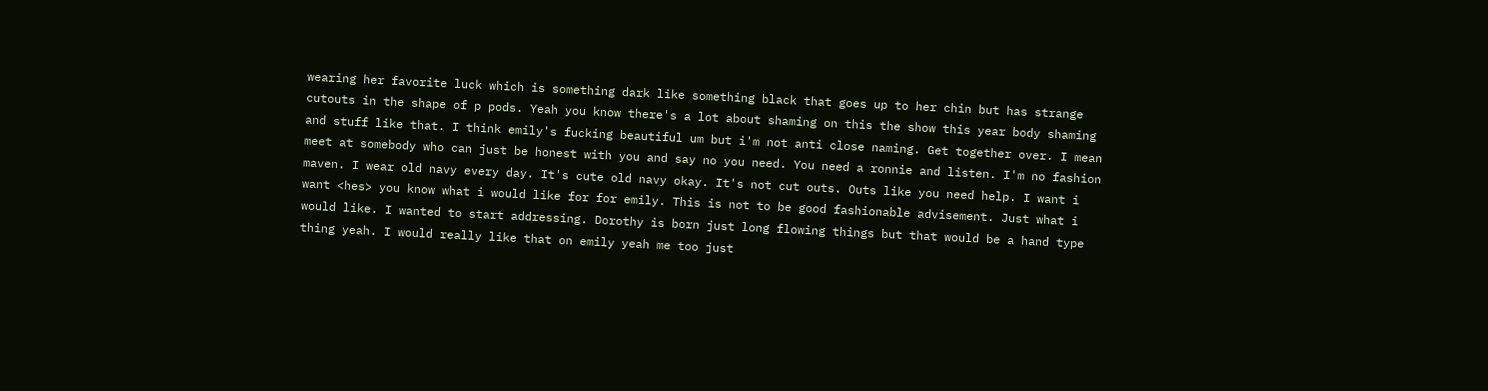wearing her favorite luck which is something dark like something black that goes up to her chin but has strange cutouts in the shape of p pods. Yeah you know there's a lot about shaming on this the show this year body shaming and stuff like that. I think emily's fucking beautiful um but i'm not anti close naming. Get together over. I mean meet at somebody who can just be honest with you and say no you need. You need a ronnie and listen. I'm no fashion maven. I wear old navy every day. It's cute old navy okay. It's not cut outs. Outs like you need help. I want i want <hes> you know what i would like for for emily. This is not to be good fashionable advisement. Just what i would like. I wanted to start addressing. Dorothy is born just long flowing things but that would be a hand type thing yeah. I would really like that on emily yeah me too just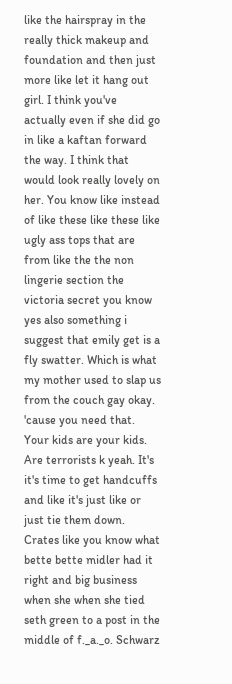like the hairspray in the really thick makeup and foundation and then just more like let it hang out girl. I think you've actually even if she did go in like a kaftan forward the way. I think that would look really lovely on her. You know like instead of like these like these like ugly ass tops that are from like the the non lingerie section the victoria secret you know yes also something i suggest that emily get is a fly swatter. Which is what my mother used to slap us from the couch gay okay. 'cause you need that. Your kids are your kids. Are terrorists k yeah. It's it's time to get handcuffs and like it's just like or just tie them down. Crates like you know what bette bette midler had it right and big business when she when she tied seth green to a post in the middle of f._a._o. Schwarz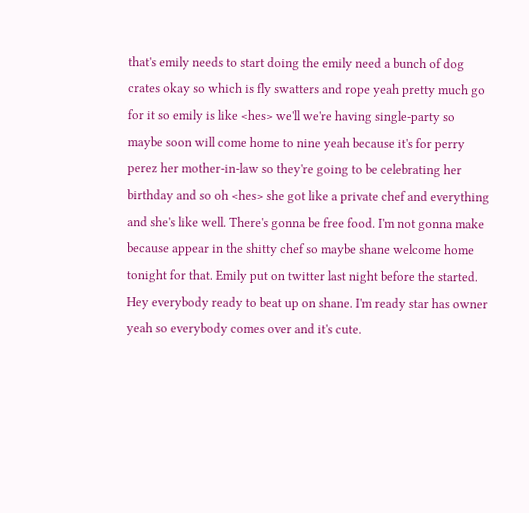that's emily needs to start doing the emily need a bunch of dog crates okay so which is fly swatters and rope yeah pretty much go for it so emily is like <hes> we'll we're having single-party so maybe soon will come home to nine yeah because it's for perry perez her mother-in-law so they're going to be celebrating her birthday and so oh <hes> she got like a private chef and everything and she's like well. There's gonna be free food. I'm not gonna make because appear in the shitty chef so maybe shane welcome home tonight for that. Emily put on twitter last night before the started. Hey everybody ready to beat up on shane. I'm ready star has owner yeah so everybody comes over and it's cute.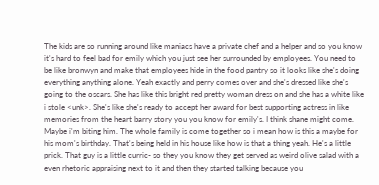The kids are so running around like maniacs have a private chef and a helper and so you know it's hard to feel bad for emily which you just see her surrounded by employees. You need to be like bronwyn and make that employees hide in the food pantry so it looks like she's doing everything anything alone. Yeah exactly and perry comes over and she's dressed like she's going to the oscars. She has like this bright red pretty woman dress on and she has a white like i stole <unk>. She's like she's ready to accept her award for best supporting actress in like memories from the heart barry story you you know for emily's. I think shane might come. Maybe i'm biting him. The whole family is come together so i mean how is this a maybe for his mom's birthday. That's being held in his house like how is that a thing yeah. He's a little prick. That guy is a little curric- so they you know they get served as weird olive salad with a even rhetoric appraising next to it and then they started talking because you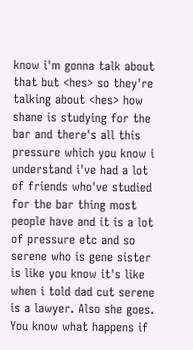know i'm gonna talk about that but <hes> so they're talking about <hes> how shane is studying for the bar and there's all this pressure which you know i understand i've had a lot of friends who've studied for the bar thing most people have and it is a lot of pressure etc and so serene who is gene sister is like you know it's like when i told dad cut serene is a lawyer. Also she goes. You know what happens if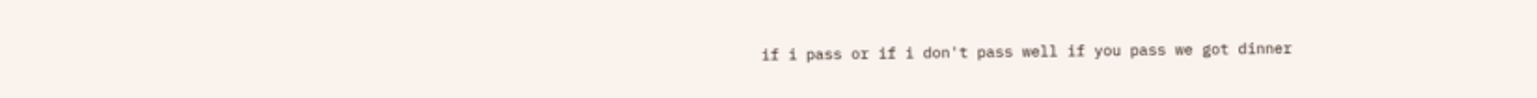if i pass or if i don't pass well if you pass we got dinner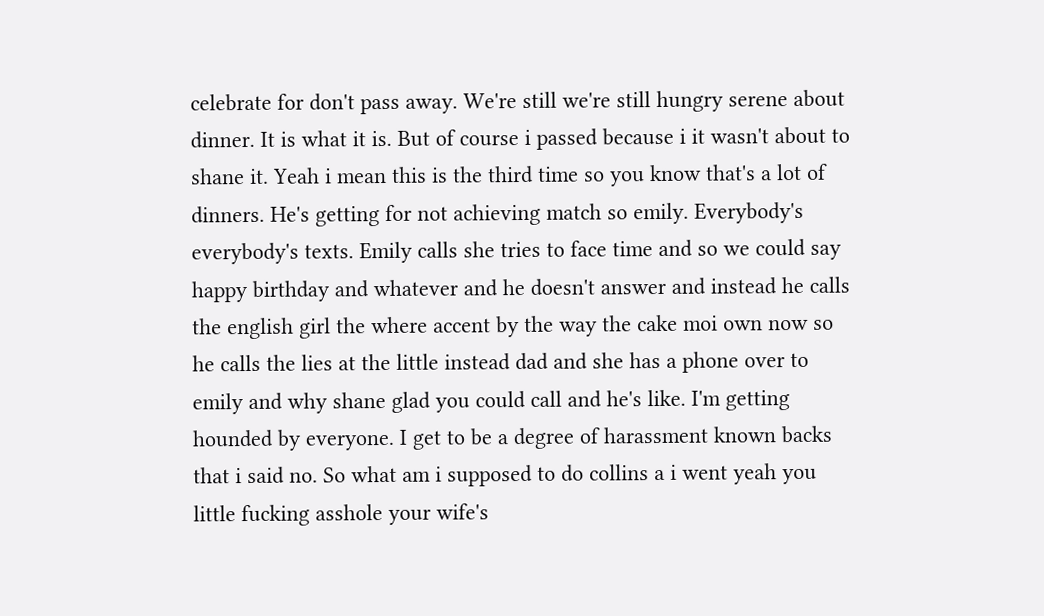celebrate for don't pass away. We're still we're still hungry serene about dinner. It is what it is. But of course i passed because i it wasn't about to shane it. Yeah i mean this is the third time so you know that's a lot of dinners. He's getting for not achieving match so emily. Everybody's everybody's texts. Emily calls she tries to face time and so we could say happy birthday and whatever and he doesn't answer and instead he calls the english girl the where accent by the way the cake moi own now so he calls the lies at the little instead dad and she has a phone over to emily and why shane glad you could call and he's like. I'm getting hounded by everyone. I get to be a degree of harassment known backs that i said no. So what am i supposed to do collins a i went yeah you little fucking asshole your wife's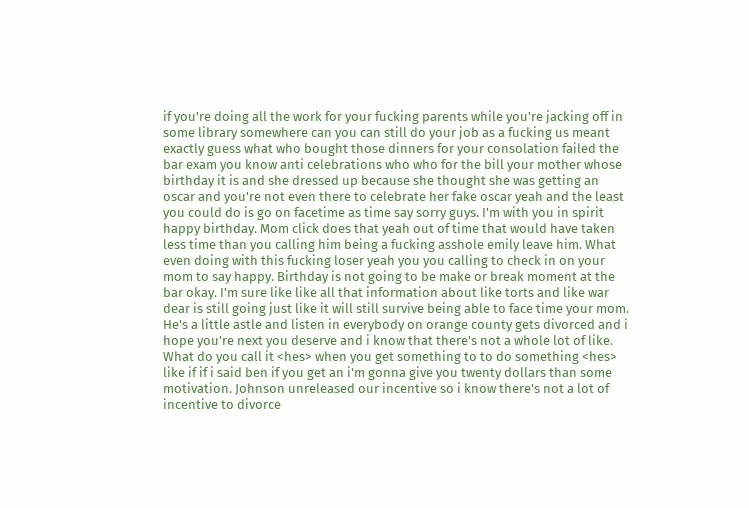if you're doing all the work for your fucking parents while you're jacking off in some library somewhere can you can still do your job as a fucking us meant exactly guess what who bought those dinners for your consolation failed the bar exam you know anti celebrations who who for the bill your mother whose birthday it is and she dressed up because she thought she was getting an oscar and you're not even there to celebrate her fake oscar yeah and the least you could do is go on facetime as time say sorry guys. I'm with you in spirit happy birthday. Mom click does that yeah out of time that would have taken less time than you calling him being a fucking asshole emily leave him. What even doing with this fucking loser yeah you you calling to check in on your mom to say happy. Birthday is not going to be make or break moment at the bar okay. I'm sure like like all that information about like torts and like war dear is still going just like it will still survive being able to face time your mom. He's a little astle and listen in everybody on orange county gets divorced and i hope you're next you deserve and i know that there's not a whole lot of like. What do you call it <hes> when you get something to to do something <hes> like if if i said ben if you get an i'm gonna give you twenty dollars than some motivation. Johnson unreleased our incentive so i know there's not a lot of incentive to divorce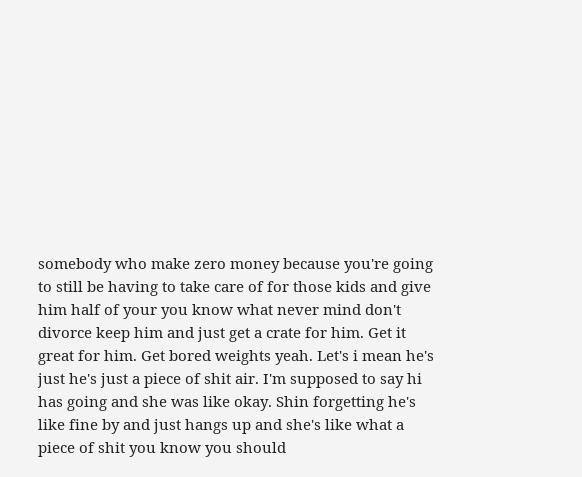somebody who make zero money because you're going to still be having to take care of for those kids and give him half of your you know what never mind don't divorce keep him and just get a crate for him. Get it great for him. Get bored weights yeah. Let's i mean he's just he's just a piece of shit air. I'm supposed to say hi has going and she was like okay. Shin forgetting he's like fine by and just hangs up and she's like what a piece of shit you know you should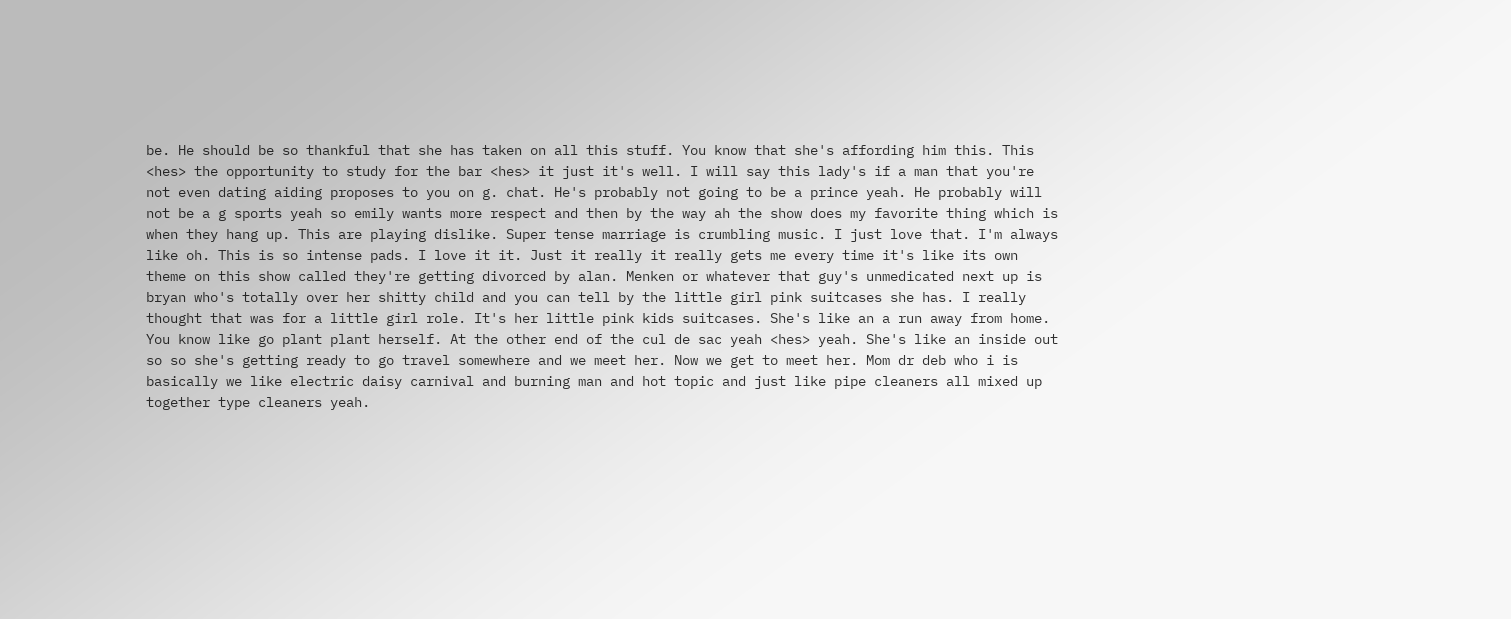be. He should be so thankful that she has taken on all this stuff. You know that she's affording him this. This <hes> the opportunity to study for the bar <hes> it just it's well. I will say this lady's if a man that you're not even dating aiding proposes to you on g. chat. He's probably not going to be a prince yeah. He probably will not be a g sports yeah so emily wants more respect and then by the way ah the show does my favorite thing which is when they hang up. This are playing dislike. Super tense marriage is crumbling music. I just love that. I'm always like oh. This is so intense pads. I love it it. Just it really it really gets me every time it's like its own theme on this show called they're getting divorced by alan. Menken or whatever that guy's unmedicated next up is bryan who's totally over her shitty child and you can tell by the little girl pink suitcases she has. I really thought that was for a little girl role. It's her little pink kids suitcases. She's like an a run away from home. You know like go plant plant herself. At the other end of the cul de sac yeah <hes> yeah. She's like an inside out so so she's getting ready to go travel somewhere and we meet her. Now we get to meet her. Mom dr deb who i is basically we like electric daisy carnival and burning man and hot topic and just like pipe cleaners all mixed up together type cleaners yeah.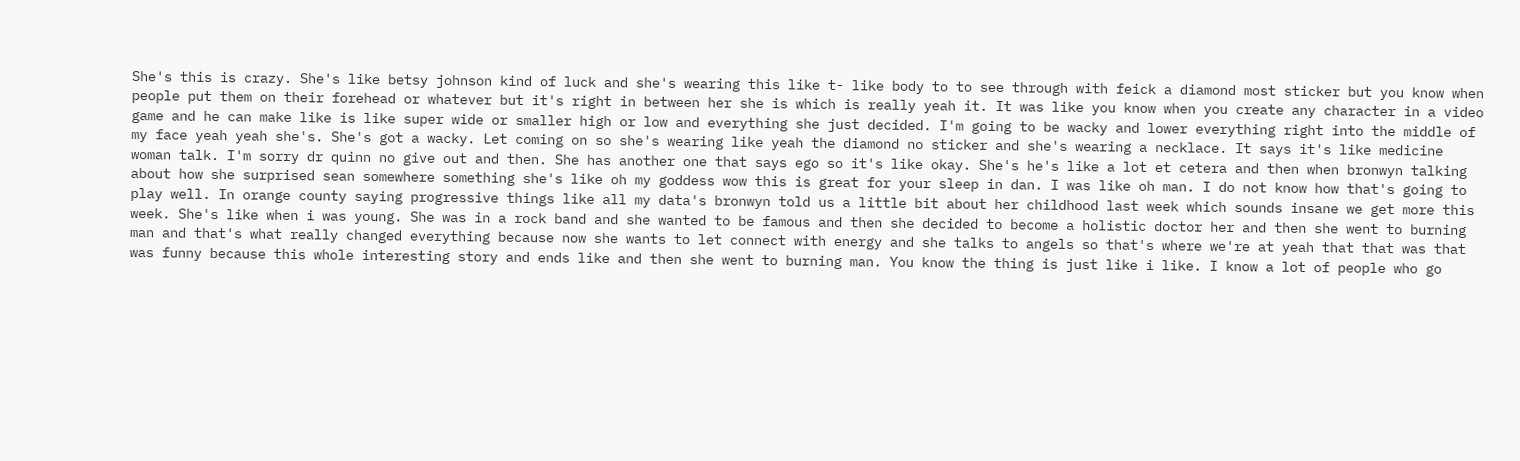She's this is crazy. She's like betsy johnson kind of luck and she's wearing this like t- like body to to see through with feick a diamond most sticker but you know when people put them on their forehead or whatever but it's right in between her she is which is really yeah it. It was like you know when you create any character in a video game and he can make like is like super wide or smaller high or low and everything she just decided. I'm going to be wacky and lower everything right into the middle of my face yeah yeah she's. She's got a wacky. Let coming on so she's wearing like yeah the diamond no sticker and she's wearing a necklace. It says it's like medicine woman talk. I'm sorry dr quinn no give out and then. She has another one that says ego so it's like okay. She's he's like a lot et cetera and then when bronwyn talking about how she surprised sean somewhere something she's like oh my goddess wow this is great for your sleep in dan. I was like oh man. I do not know how that's going to play well. In orange county saying progressive things like all my data's bronwyn told us a little bit about her childhood last week which sounds insane we get more this week. She's like when i was young. She was in a rock band and she wanted to be famous and then she decided to become a holistic doctor her and then she went to burning man and that's what really changed everything because now she wants to let connect with energy and she talks to angels so that's where we're at yeah that that was that was funny because this whole interesting story and ends like and then she went to burning man. You know the thing is just like i like. I know a lot of people who go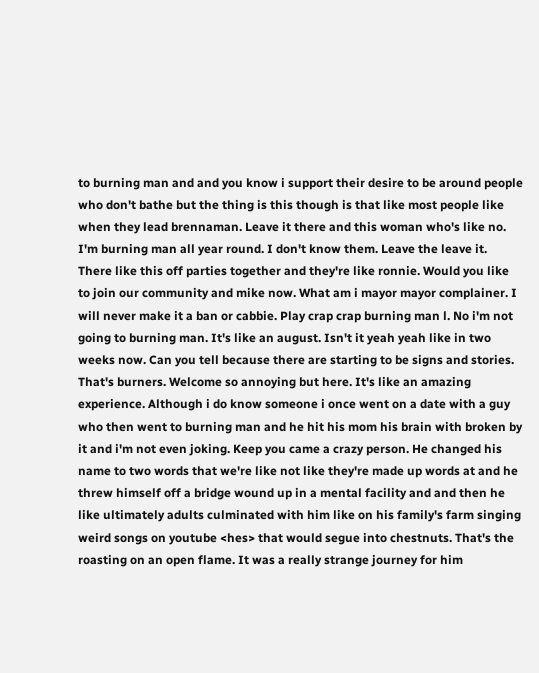to burning man and and you know i support their desire to be around people who don't bathe but the thing is this though is that like most people like when they lead brennaman. Leave it there and this woman who's like no. I'm burning man all year round. I don't know them. Leave the leave it. There like this off parties together and they're like ronnie. Would you like to join our community and mike now. What am i mayor mayor complainer. I will never make it a ban or cabbie. Play crap crap burning man l. No i'm not going to burning man. It's like an august. Isn't it yeah yeah like in two weeks now. Can you tell because there are starting to be signs and stories. That's burners. Welcome so annoying but here. It's like an amazing experience. Although i do know someone i once went on a date with a guy who then went to burning man and he hit his mom his brain with broken by it and i'm not even joking. Keep you came a crazy person. He changed his name to two words that we're like not like they're made up words at and he threw himself off a bridge wound up in a mental facility and and then he like ultimately adults culminated with him like on his family's farm singing weird songs on youtube <hes> that would segue into chestnuts. That's the roasting on an open flame. It was a really strange journey for him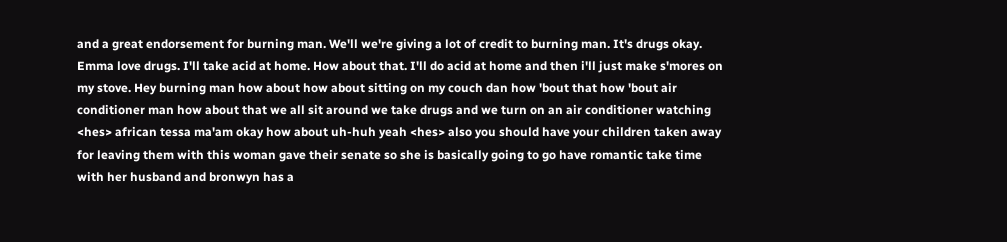and a great endorsement for burning man. We'll we're giving a lot of credit to burning man. It's drugs okay. Emma love drugs. I'll take acid at home. How about that. I'll do acid at home and then i'll just make s'mores on my stove. Hey burning man how about how about sitting on my couch dan how 'bout that how 'bout air conditioner man how about that we all sit around we take drugs and we turn on an air conditioner watching <hes> african tessa ma'am okay how about uh-huh yeah <hes> also you should have your children taken away for leaving them with this woman gave their senate so she is basically going to go have romantic take time with her husband and bronwyn has a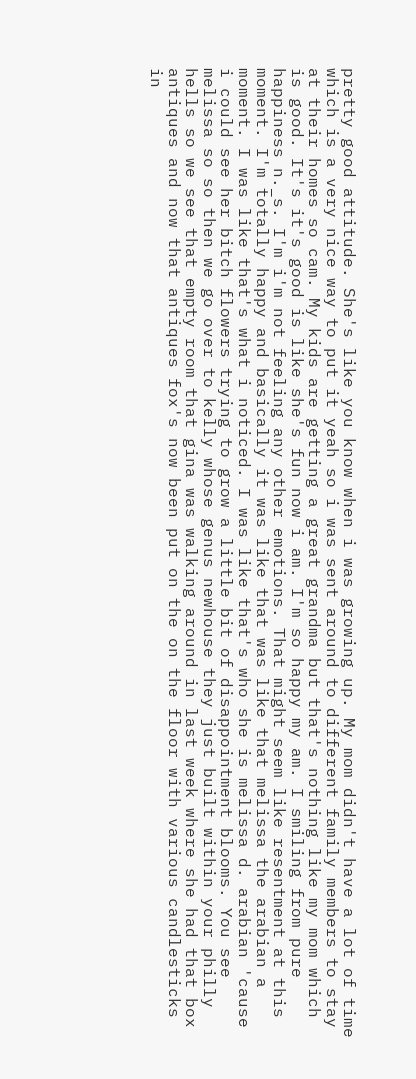pretty good attitude. She's like you know when i was growing up. My mom didn't have a lot of time which is a very nice way to put it yeah so i was sent around to different family members to stay at their homes so cam. My kids are getting a great grandma but that's nothing like my mom which is good. It's it's good is like she's fun now i am. I'm so happy my am. I smiling from pure happiness n._s. I'm i'm not feeling any other emotions. That might seem like resentment at this moment. I'm totally happy and basically it was like that was like that melissa the arabian a moment. I was like that's what i noticed. I was like that's who she is melissa d. arabian 'cause i could see her bitch flowers trying to grow a little bit of disappointment blooms. You see melissa so so then we go over to kelly whose genus newhouse they just built within your philly hells so we see that empty room that gina was walking around in last week where she had that box antiques and now that antiques fox's now been put on the on the floor with various candlesticks in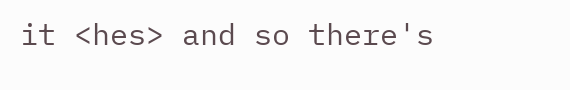it <hes> and so there's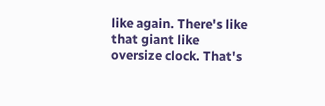like again. There's like that giant like oversize clock. That's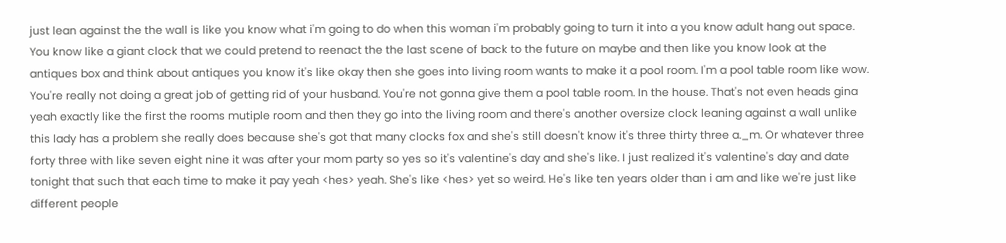just lean against the the wall is like you know what i'm going to do when this woman i'm probably going to turn it into a you know adult hang out space. You know like a giant clock that we could pretend to reenact the the last scene of back to the future on maybe and then like you know look at the antiques box and think about antiques you know it's like okay then she goes into living room wants to make it a pool room. I'm a pool table room like wow. You're really not doing a great job of getting rid of your husband. You're not gonna give them a pool table room. In the house. That's not even heads gina yeah exactly like the first the rooms mutiple room and then they go into the living room and there's another oversize clock leaning against a wall unlike this lady has a problem she really does because she's got that many clocks fox and she's still doesn't know it's three thirty three a._m. Or whatever three forty three with like seven eight nine it was after your mom party so yes so it's valentine's day and she's like. I just realized it's valentine's day and date tonight that such that each time to make it pay yeah <hes> yeah. She's like <hes> yet so weird. He's like ten years older than i am and like we're just like different people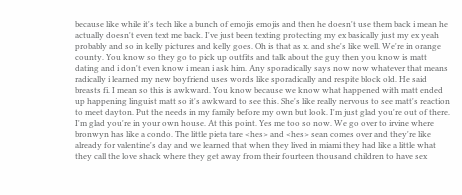because like while it's tech like a bunch of emojis emojis and then he doesn't use them back i mean he actually doesn't even text me back. I've just been texting protecting my ex basically just my ex yeah probably and so in kelly pictures and kelly goes. Oh is that as x. and she's like well. We're in orange county. You know so they go to pick up outfits and talk about the guy then you know is matt dating and i don't even know i mean i ask him. Any sporadically says now now whatever that means radically i learned my new boyfriend uses words like sporadically and respite block old. He said breasts fi. I mean so this is awkward. You know because we know what happened with matt ended up happening linguist matt so it's awkward to see this. She's like really nervous to see matt's reaction to meet dayton. Put the needs in my family before my own but look. I'm just glad you're out of there. I'm glad you're in your own house. At this point. Yes me too so now. We go over to irvine where bronwyn has like a condo. The little pieta tare <hes> and <hes> sean comes over and they're like already for valentine's day and we learned that when they lived in miami they had like a little what they call the love shack where they get away from their fourteen thousand children to have sex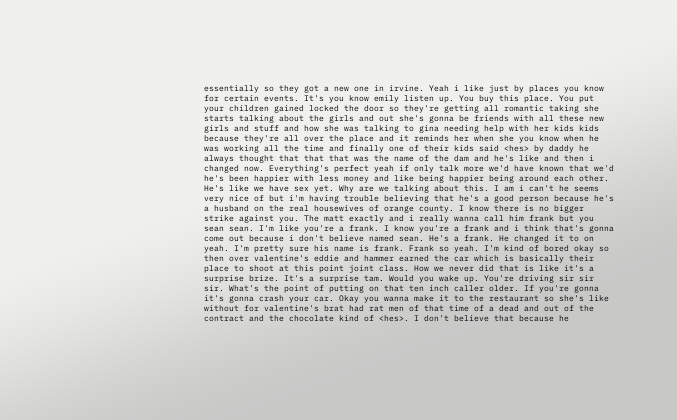essentially so they got a new one in irvine. Yeah i like just by places you know for certain events. It's you know emily listen up. You buy this place. You put your children gained locked the door so they're getting all romantic taking she starts talking about the girls and out she's gonna be friends with all these new girls and stuff and how she was talking to gina needing help with her kids kids because they're all over the place and it reminds her when she you know when he was working all the time and finally one of their kids said <hes> by daddy he always thought that that that was the name of the dam and he's like and then i changed now. Everything's perfect yeah if only talk more we'd have known that we'd he's been happier with less money and like being happier being around each other. He's like we have sex yet. Why are we talking about this. I am i can't he seems very nice of but i'm having trouble believing that he's a good person because he's a husband on the real housewives of orange county. I know there is no bigger strike against you. The matt exactly and i really wanna call him frank but you sean sean. I'm like you're a frank. I know you're a frank and i think that's gonna come out because i don't believe named sean. He's a frank. He changed it to on yeah. I'm pretty sure his name is frank. Frank so yeah. I'm kind of bored okay so then over valentine's eddie and hammer earned the car which is basically their place to shoot at this point joint class. How we never did that is like it's a surprise brize. It's a surprise tam. Would you wake up. You're driving sir sir sir. What's the point of putting on that ten inch caller older. If you're gonna it's gonna crash your car. Okay you wanna make it to the restaurant so she's like without for valentine's brat had rat men of that time of a dead and out of the contract and the chocolate kind of <hes>. I don't believe that because he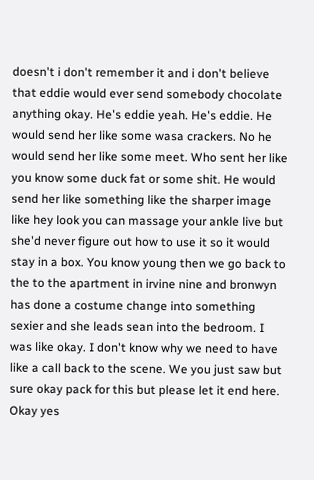doesn't i don't remember it and i don't believe that eddie would ever send somebody chocolate anything okay. He's eddie yeah. He's eddie. He would send her like some wasa crackers. No he would send her like some meet. Who sent her like you know some duck fat or some shit. He would send her like something like the sharper image like hey look you can massage your ankle live but she'd never figure out how to use it so it would stay in a box. You know young then we go back to the to the apartment in irvine nine and bronwyn has done a costume change into something sexier and she leads sean into the bedroom. I was like okay. I don't know why we need to have like a call back to the scene. We you just saw but sure okay pack for this but please let it end here. Okay yes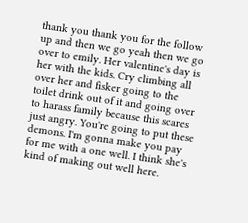thank you thank you for the follow up and then we go yeah then we go over to emily. Her valentine's day is her with the kids. Cry climbing all over her and fisker going to the toilet drink out of it and going over to harass family because this scares just angry. You're going to put these demons. I'm gonna make you pay for me with a one well. I think she's kind of making out well here.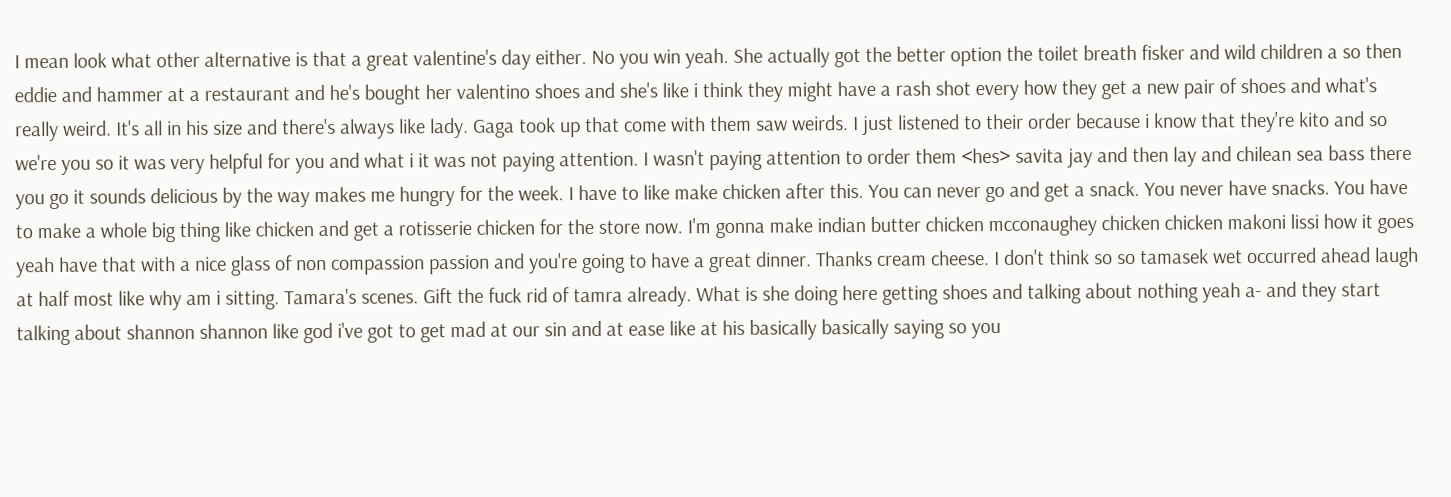I mean look what other alternative is that a great valentine's day either. No you win yeah. She actually got the better option the toilet breath fisker and wild children a so then eddie and hammer at a restaurant and he's bought her valentino shoes and she's like i think they might have a rash shot every how they get a new pair of shoes and what's really weird. It's all in his size and there's always like lady. Gaga took up that come with them saw weirds. I just listened to their order because i know that they're kito and so we're you so it was very helpful for you and what i it was not paying attention. I wasn't paying attention to order them <hes> savita jay and then lay and chilean sea bass there you go it sounds delicious by the way makes me hungry for the week. I have to like make chicken after this. You can never go and get a snack. You never have snacks. You have to make a whole big thing like chicken and get a rotisserie chicken for the store now. I'm gonna make indian butter chicken mcconaughey chicken chicken makoni lissi how it goes yeah have that with a nice glass of non compassion passion and you're going to have a great dinner. Thanks cream cheese. I don't think so so tamasek wet occurred ahead laugh at half most like why am i sitting. Tamara's scenes. Gift the fuck rid of tamra already. What is she doing here getting shoes and talking about nothing yeah a- and they start talking about shannon shannon like god i've got to get mad at our sin and at ease like at his basically basically saying so you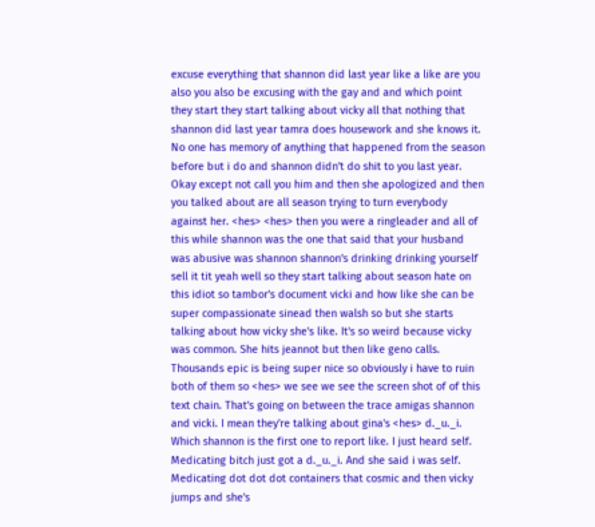excuse everything that shannon did last year like a like are you also you also be excusing with the gay and and which point they start they start talking about vicky all that nothing that shannon did last year tamra does housework and she knows it. No one has memory of anything that happened from the season before but i do and shannon didn't do shit to you last year. Okay except not call you him and then she apologized and then you talked about are all season trying to turn everybody against her. <hes> <hes> then you were a ringleader and all of this while shannon was the one that said that your husband was abusive was shannon shannon's drinking drinking yourself sell it tit yeah well so they start talking about season hate on this idiot so tambor's document vicki and how like she can be super compassionate sinead then walsh so but she starts talking about how vicky she's like. It's so weird because vicky was common. She hits jeannot but then like geno calls. Thousands epic is being super nice so obviously i have to ruin both of them so <hes> we see we see the screen shot of of this text chain. That's going on between the trace amigas shannon and vicki. I mean they're talking about gina's <hes> d._u._i. Which shannon is the first one to report like. I just heard self. Medicating bitch just got a d._u._i. And she said i was self. Medicating dot dot dot containers that cosmic and then vicky jumps and she's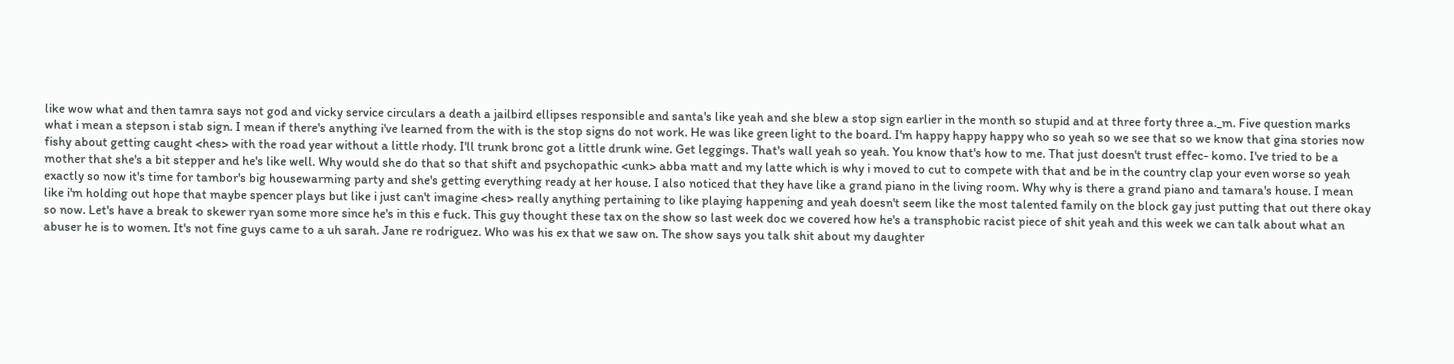like wow what and then tamra says not god and vicky service circulars a death a jailbird ellipses responsible and santa's like yeah and she blew a stop sign earlier in the month so stupid and at three forty three a._m. Five question marks what i mean a stepson i stab sign. I mean if there's anything i've learned from the with is the stop signs do not work. He was like green light to the board. I'm happy happy happy who so yeah so we see that so we know that gina stories now fishy about getting caught <hes> with the road year without a little rhody. I'll trunk bronc got a little drunk wine. Get leggings. That's wall yeah so yeah. You know that's how to me. That just doesn't trust effec- komo. I've tried to be a mother that she's a bit stepper and he's like well. Why would she do that so that shift and psychopathic <unk> abba matt and my latte which is why i moved to cut to compete with that and be in the country clap your even worse so yeah exactly so now it's time for tambor's big housewarming party and she's getting everything ready at her house. I also noticed that they have like a grand piano in the living room. Why why is there a grand piano and tamara's house. I mean like i'm holding out hope that maybe spencer plays but like i just can't imagine <hes> really anything pertaining to like playing happening and yeah doesn't seem like the most talented family on the block gay just putting that out there okay so now. Let's have a break to skewer ryan some more since he's in this e fuck. This guy thought these tax on the show so last week doc we covered how he's a transphobic racist piece of shit yeah and this week we can talk about what an abuser he is to women. It's not fine guys came to a uh sarah. Jane re rodriguez. Who was his ex that we saw on. The show says you talk shit about my daughter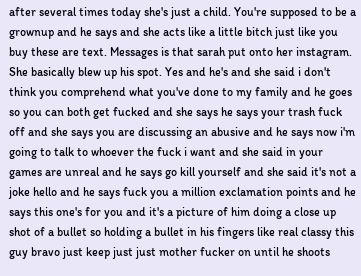after several times today she's just a child. You're supposed to be a grownup and he says and she acts like a little bitch just like you buy these are text. Messages is that sarah put onto her instagram. She basically blew up his spot. Yes and he's and she said i don't think you comprehend what you've done to my family and he goes so you can both get fucked and she says he says your trash fuck off and she says you are discussing an abusive and he says now i'm going to talk to whoever the fuck i want and she said in your games are unreal and he says go kill yourself and she said it's not a joke hello and he says fuck you a million exclamation points and he says this one's for you and it's a picture of him doing a close up shot of a bullet so holding a bullet in his fingers like real classy this guy bravo just keep just just mother fucker on until he shoots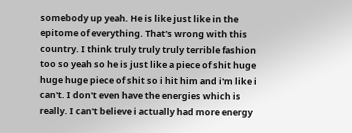somebody up yeah. He is like just like in the epitome of everything. That's wrong with this country. I think truly truly truly terrible fashion too so yeah so he is just like a piece of shit huge huge huge piece of shit so i hit him and i'm like i can't. I don't even have the energies which is really. I can't believe i actually had more energy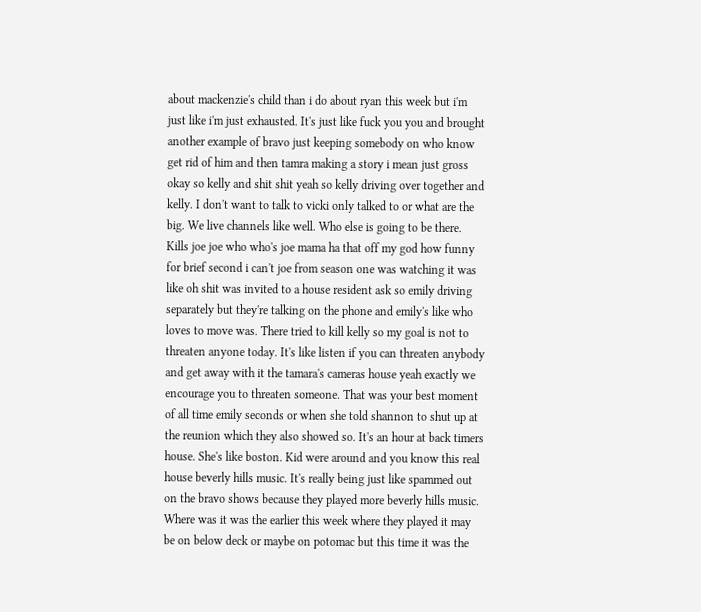about mackenzie's child than i do about ryan this week but i'm just like i'm just exhausted. It's just like fuck you you and brought another example of bravo just keeping somebody on who know get rid of him and then tamra making a story i mean just gross okay so kelly and shit shit yeah so kelly driving over together and kelly. I don't want to talk to vicki only talked to or what are the big. We live channels like well. Who else is going to be there. Kills joe joe who who's joe mama ha that off my god how funny for brief second i can't joe from season one was watching it was like oh shit was invited to a house resident ask so emily driving separately but they're talking on the phone and emily's like who loves to move was. There tried to kill kelly so my goal is not to threaten anyone today. It's like listen if you can threaten anybody and get away with it the tamara's cameras house yeah exactly we encourage you to threaten someone. That was your best moment of all time emily seconds or when she told shannon to shut up at the reunion which they also showed so. It's an hour at back timers house. She's like boston. Kid were around and you know this real house beverly hills music. It's really being just like spammed out on the bravo shows because they played more beverly hills music. Where was it was the earlier this week where they played it may be on below deck or maybe on potomac but this time it was the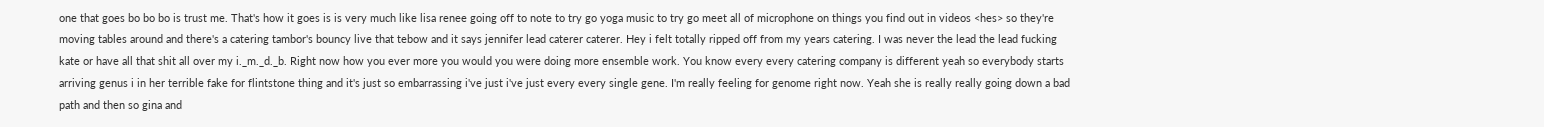one that goes bo bo bo is trust me. That's how it goes is is very much like lisa renee going off to note to try go yoga music to try go meet all of microphone on things you find out in videos <hes> so they're moving tables around and there's a catering tambor's bouncy live that tebow and it says jennifer lead caterer caterer. Hey i felt totally ripped off from my years catering. I was never the lead the lead fucking kate or have all that shit all over my i._m._d._b. Right now how you ever more you would you were doing more ensemble work. You know every every catering company is different yeah so everybody starts arriving genus i in her terrible fake for flintstone thing and it's just so embarrassing i've just i've just every every single gene. I'm really feeling for genome right now. Yeah she is really really going down a bad path and then so gina and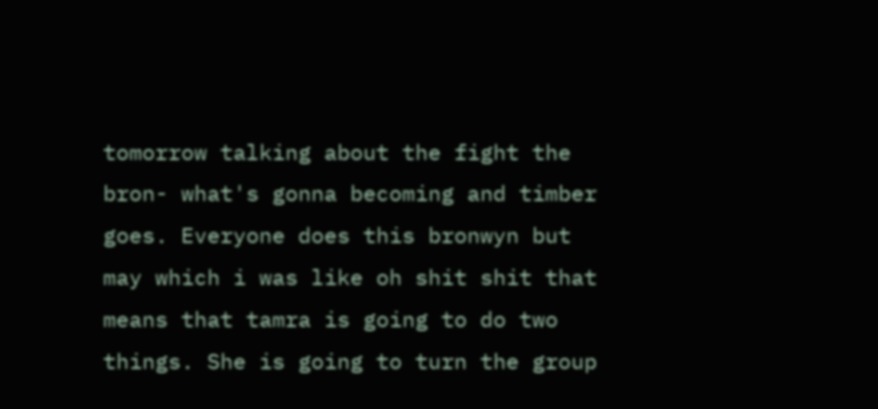tomorrow talking about the fight the bron- what's gonna becoming and timber goes. Everyone does this bronwyn but may which i was like oh shit shit that means that tamra is going to do two things. She is going to turn the group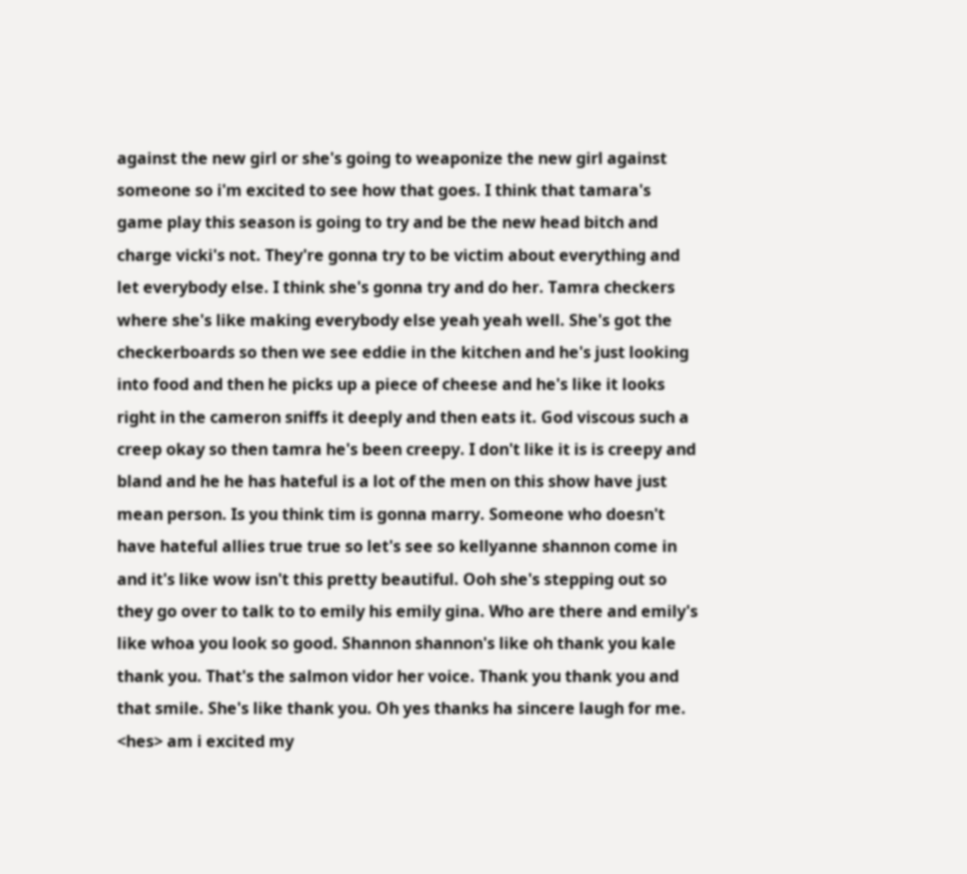against the new girl or she's going to weaponize the new girl against someone so i'm excited to see how that goes. I think that tamara's game play this season is going to try and be the new head bitch and charge vicki's not. They're gonna try to be victim about everything and let everybody else. I think she's gonna try and do her. Tamra checkers where she's like making everybody else yeah yeah well. She's got the checkerboards so then we see eddie in the kitchen and he's just looking into food and then he picks up a piece of cheese and he's like it looks right in the cameron sniffs it deeply and then eats it. God viscous such a creep okay so then tamra he's been creepy. I don't like it is is creepy and bland and he he has hateful is a lot of the men on this show have just mean person. Is you think tim is gonna marry. Someone who doesn't have hateful allies true true so let's see so kellyanne shannon come in and it's like wow isn't this pretty beautiful. Ooh she's stepping out so they go over to talk to to emily his emily gina. Who are there and emily's like whoa you look so good. Shannon shannon's like oh thank you kale thank you. That's the salmon vidor her voice. Thank you thank you and that smile. She's like thank you. Oh yes thanks ha sincere laugh for me. <hes> am i excited my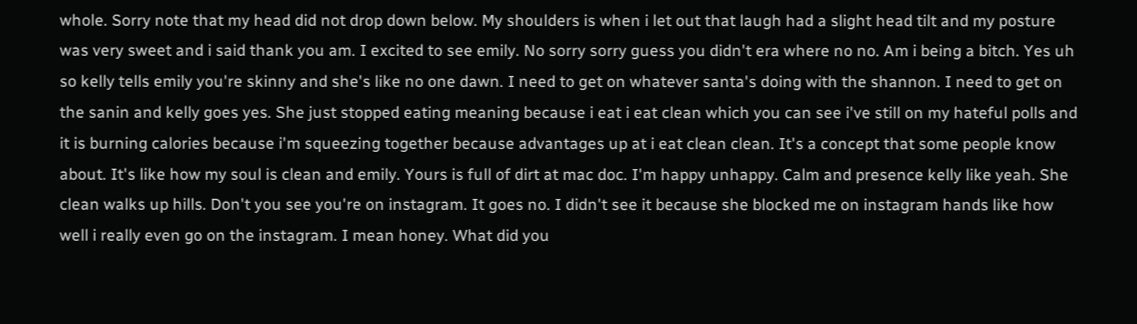whole. Sorry note that my head did not drop down below. My shoulders is when i let out that laugh had a slight head tilt and my posture was very sweet and i said thank you am. I excited to see emily. No sorry sorry guess you didn't era where no no. Am i being a bitch. Yes uh so kelly tells emily you're skinny and she's like no one dawn. I need to get on whatever santa's doing with the shannon. I need to get on the sanin and kelly goes yes. She just stopped eating meaning because i eat i eat clean which you can see i've still on my hateful polls and it is burning calories because i'm squeezing together because advantages up at i eat clean clean. It's a concept that some people know about. It's like how my soul is clean and emily. Yours is full of dirt at mac doc. I'm happy unhappy. Calm and presence kelly like yeah. She clean walks up hills. Don't you see you're on instagram. It goes no. I didn't see it because she blocked me on instagram hands like how well i really even go on the instagram. I mean honey. What did you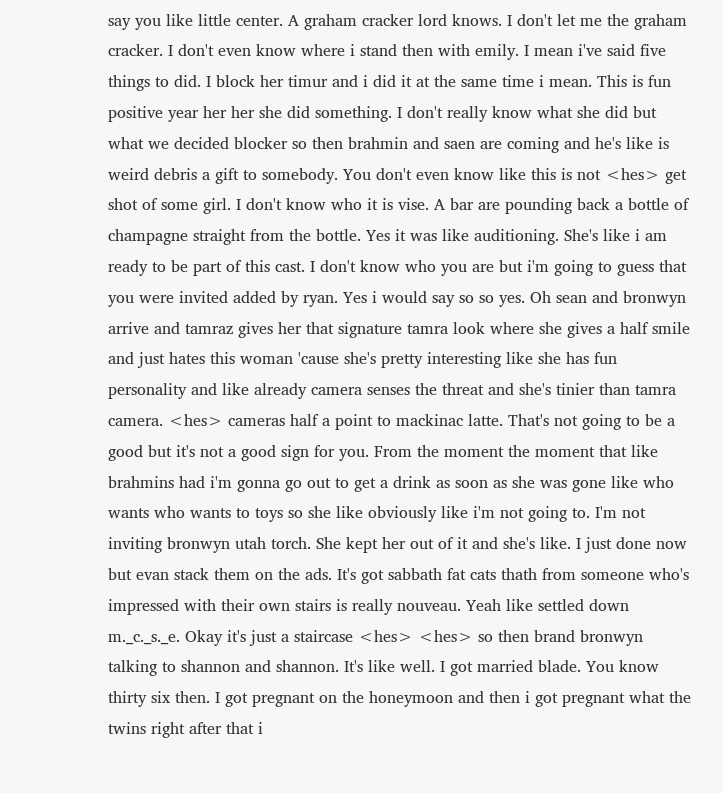say you like little center. A graham cracker lord knows. I don't let me the graham cracker. I don't even know where i stand then with emily. I mean i've said five things to did. I block her timur and i did it at the same time i mean. This is fun positive year her her she did something. I don't really know what she did but what we decided blocker so then brahmin and saen are coming and he's like is weird debris a gift to somebody. You don't even know like this is not <hes> get shot of some girl. I don't know who it is vise. A bar are pounding back a bottle of champagne straight from the bottle. Yes it was like auditioning. She's like i am ready to be part of this cast. I don't know who you are but i'm going to guess that you were invited added by ryan. Yes i would say so so yes. Oh sean and bronwyn arrive and tamraz gives her that signature tamra look where she gives a half smile and just hates this woman 'cause she's pretty interesting like she has fun personality and like already camera senses the threat and she's tinier than tamra camera. <hes> cameras half a point to mackinac latte. That's not going to be a good but it's not a good sign for you. From the moment the moment that like brahmins had i'm gonna go out to get a drink as soon as she was gone like who wants who wants to toys so she like obviously like i'm not going to. I'm not inviting bronwyn utah torch. She kept her out of it and she's like. I just done now but evan stack them on the ads. It's got sabbath fat cats thath from someone who's impressed with their own stairs is really nouveau. Yeah like settled down m._c._s._e. Okay it's just a staircase <hes> <hes> so then brand bronwyn talking to shannon and shannon. It's like well. I got married blade. You know thirty six then. I got pregnant on the honeymoon and then i got pregnant what the twins right after that i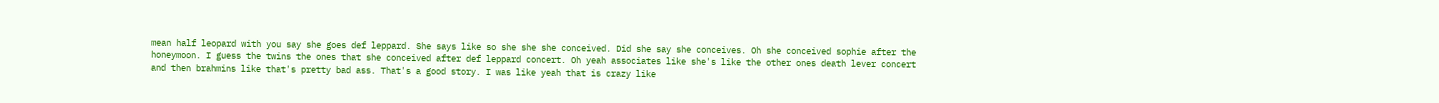mean half leopard with you say she goes def leppard. She says like so she she she conceived. Did she say she conceives. Oh she conceived sophie after the honeymoon. I guess the twins the ones that she conceived after def leppard concert. Oh yeah associates like she's like the other ones death lever concert and then brahmins like that's pretty bad ass. That's a good story. I was like yeah that is crazy like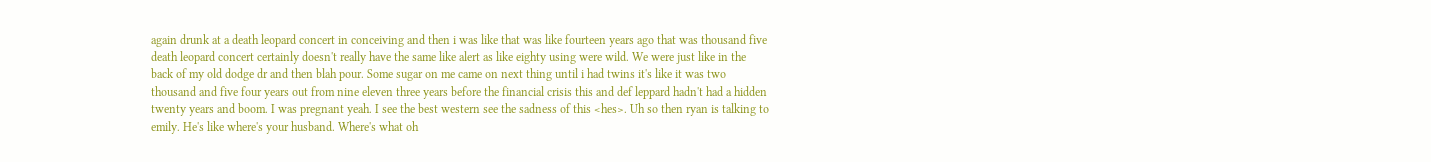again drunk at a death leopard concert in conceiving and then i was like that was like fourteen years ago that was thousand five death leopard concert certainly doesn't really have the same like alert as like eighty using were wild. We were just like in the back of my old dodge dr and then blah pour. Some sugar on me came on next thing until i had twins it's like it was two thousand and five four years out from nine eleven three years before the financial crisis this and def leppard hadn't had a hidden twenty years and boom. I was pregnant yeah. I see the best western see the sadness of this <hes>. Uh so then ryan is talking to emily. He's like where's your husband. Where's what oh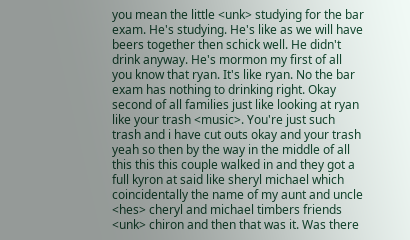you mean the little <unk> studying for the bar exam. He's studying. He's like as we will have beers together then schick well. He didn't drink anyway. He's mormon my first of all you know that ryan. It's like ryan. No the bar exam has nothing to drinking right. Okay second of all families just like looking at ryan like your trash <music>. You're just such trash and i have cut outs okay and your trash yeah so then by the way in the middle of all this this this couple walked in and they got a full kyron at said like sheryl michael which coincidentally the name of my aunt and uncle <hes> cheryl and michael timbers friends <unk> chiron and then that was it. Was there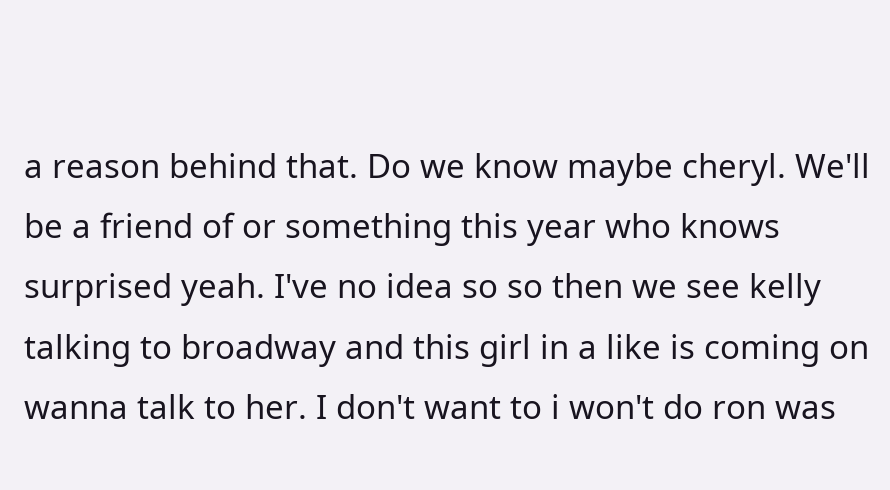a reason behind that. Do we know maybe cheryl. We'll be a friend of or something this year who knows surprised yeah. I've no idea so so then we see kelly talking to broadway and this girl in a like is coming on wanna talk to her. I don't want to i won't do ron was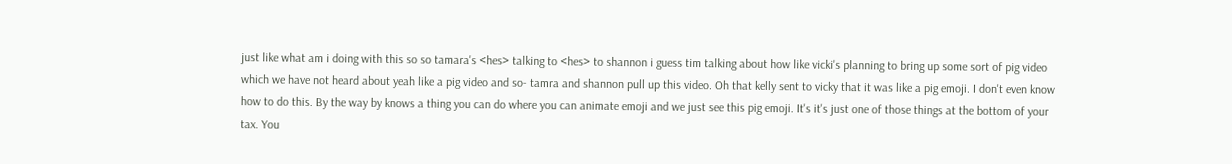just like what am i doing with this so so tamara's <hes> talking to <hes> to shannon i guess tim talking about how like vicki's planning to bring up some sort of pig video which we have not heard about yeah like a pig video and so- tamra and shannon pull up this video. Oh that kelly sent to vicky that it was like a pig emoji. I don't even know how to do this. By the way by knows a thing you can do where you can animate emoji and we just see this pig emoji. It's it's just one of those things at the bottom of your tax. You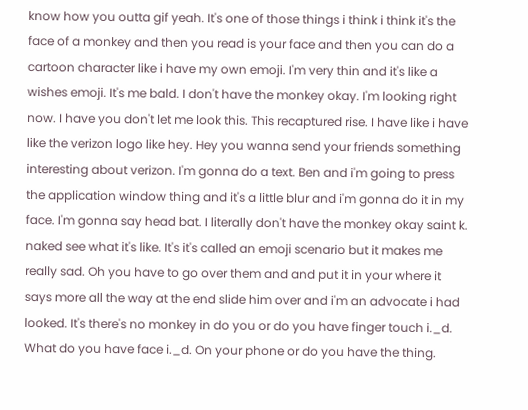know how you outta gif yeah. It's one of those things i think i think it's the face of a monkey and then you read is your face and then you can do a cartoon character like i have my own emoji. I'm very thin and it's like a wishes emoji. It's me bald. I don't have the monkey okay. I'm looking right now. I have you don't let me look this. This recaptured rise. I have like i have like the verizon logo like hey. Hey you wanna send your friends something interesting about verizon. I'm gonna do a text. Ben and i'm going to press the application window thing and it's a little blur and i'm gonna do it in my face. I'm gonna say head bat. I literally don't have the monkey okay saint k. naked see what it's like. It's it's called an emoji scenario but it makes me really sad. Oh you have to go over them and and put it in your where it says more all the way at the end slide him over and i'm an advocate i had looked. It's there's no monkey in do you or do you have finger touch i._d. What do you have face i._d. On your phone or do you have the thing.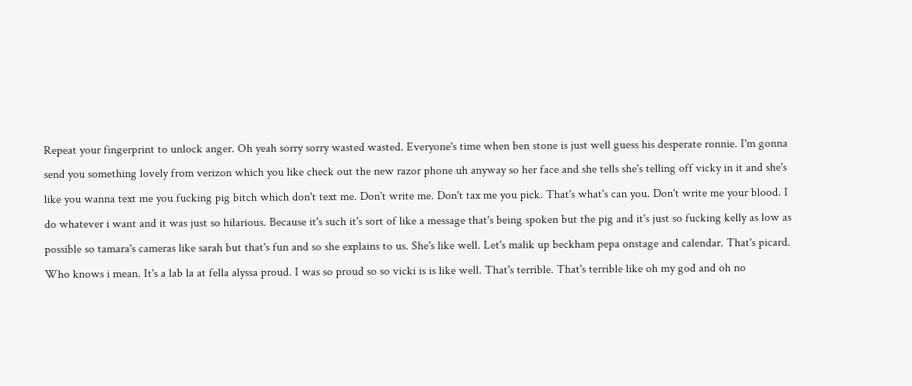Repeat your fingerprint to unlock anger. Oh yeah sorry sorry wasted wasted. Everyone's time when ben stone is just well guess his desperate ronnie. I'm gonna send you something lovely from verizon which you like check out the new razor phone uh anyway so her face and she tells she's telling off vicky in it and she's like you wanna text me you fucking pig bitch which don't text me. Don't write me. Don't tax me you pick. That's what's can you. Don't write me your blood. I do whatever i want and it was just so hilarious. Because it's such it's sort of like a message that's being spoken but the pig and it's just so fucking kelly as low as possible so tamara's cameras like sarah but that's fun and so she explains to us. She's like well. Let's malik up beckham pepa onstage and calendar. That's picard. Who knows i mean. It's a lab la at fella alyssa proud. I was so proud so so vicki is is like well. That's terrible. That's terrible like oh my god and oh no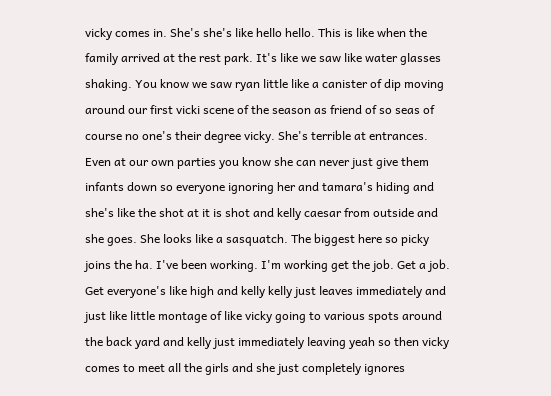vicky comes in. She's she's like hello hello. This is like when the family arrived at the rest park. It's like we saw like water glasses shaking. You know we saw ryan little like a canister of dip moving around our first vicki scene of the season as friend of so seas of course no one's their degree vicky. She's terrible at entrances. Even at our own parties you know she can never just give them infants down so everyone ignoring her and tamara's hiding and she's like the shot at it is shot and kelly caesar from outside and she goes. She looks like a sasquatch. The biggest here so picky joins the ha. I've been working. I'm working get the job. Get a job. Get everyone's like high and kelly kelly just leaves immediately and just like little montage of like vicky going to various spots around the back yard and kelly just immediately leaving yeah so then vicky comes to meet all the girls and she just completely ignores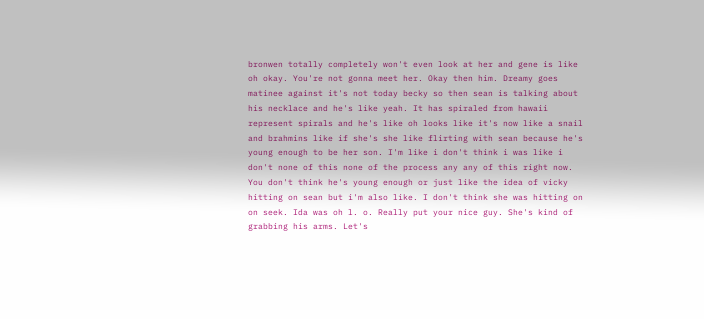bronwen totally completely won't even look at her and gene is like oh okay. You're not gonna meet her. Okay then him. Dreamy goes matinee against it's not today becky so then sean is talking about his necklace and he's like yeah. It has spiraled from hawaii represent spirals and he's like oh looks like it's now like a snail and brahmins like if she's she like flirting with sean because he's young enough to be her son. I'm like i don't think i was like i don't none of this none of the process any any of this right now. You don't think he's young enough or just like the idea of vicky hitting on sean but i'm also like. I don't think she was hitting on on seek. Ida was oh l. o. Really put your nice guy. She's kind of grabbing his arms. Let's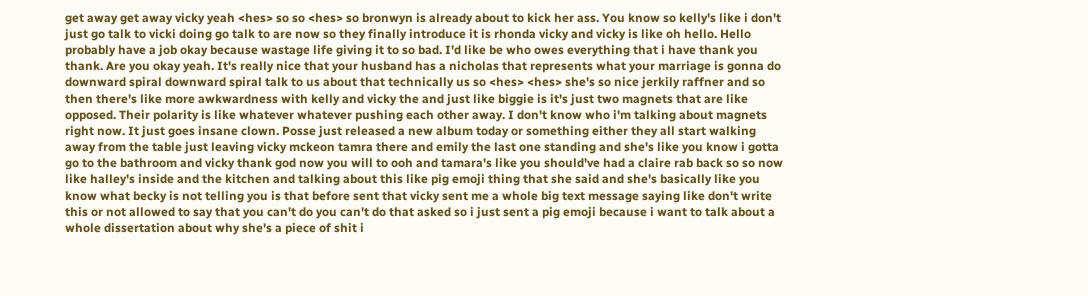get away get away vicky yeah <hes> so so <hes> so bronwyn is already about to kick her ass. You know so kelly's like i don't just go talk to vicki doing go talk to are now so they finally introduce it is rhonda vicky and vicky is like oh hello. Hello probably have a job okay because wastage life giving it to so bad. I'd like be who owes everything that i have thank you thank. Are you okay yeah. It's really nice that your husband has a nicholas that represents what your marriage is gonna do downward spiral downward spiral talk to us about that technically us so <hes> <hes> she's so nice jerkily raffner and so then there's like more awkwardness with kelly and vicky the and just like biggie is it's just two magnets that are like opposed. Their polarity is like whatever whatever pushing each other away. I don't know who i'm talking about magnets right now. It just goes insane clown. Posse just released a new album today or something either they all start walking away from the table just leaving vicky mckeon tamra there and emily the last one standing and she's like you know i gotta go to the bathroom and vicky thank god now you will to ooh and tamara's like you should've had a claire rab back so so now like halley's inside and the kitchen and talking about this like pig emoji thing that she said and she's basically like you know what becky is not telling you is that before sent that vicky sent me a whole big text message saying like don't write this or not allowed to say that you can't do you can't do that asked so i just sent a pig emoji because i want to talk about a whole dissertation about why she's a piece of shit i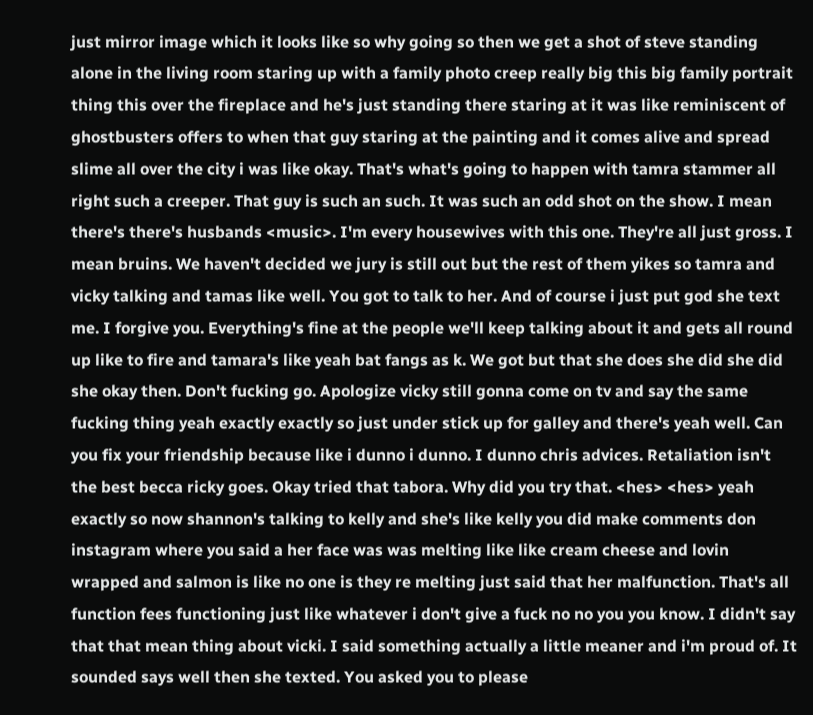just mirror image which it looks like so why going so then we get a shot of steve standing alone in the living room staring up with a family photo creep really big this big family portrait thing this over the fireplace and he's just standing there staring at it was like reminiscent of ghostbusters offers to when that guy staring at the painting and it comes alive and spread slime all over the city i was like okay. That's what's going to happen with tamra stammer all right such a creeper. That guy is such an such. It was such an odd shot on the show. I mean there's there's husbands <music>. I'm every housewives with this one. They're all just gross. I mean bruins. We haven't decided we jury is still out but the rest of them yikes so tamra and vicky talking and tamas like well. You got to talk to her. And of course i just put god she text me. I forgive you. Everything's fine at the people we'll keep talking about it and gets all round up like to fire and tamara's like yeah bat fangs as k. We got but that she does she did she did she okay then. Don't fucking go. Apologize vicky still gonna come on tv and say the same fucking thing yeah exactly exactly so just under stick up for galley and there's yeah well. Can you fix your friendship because like i dunno i dunno. I dunno chris advices. Retaliation isn't the best becca ricky goes. Okay tried that tabora. Why did you try that. <hes> <hes> yeah exactly so now shannon's talking to kelly and she's like kelly you did make comments don instagram where you said a her face was was melting like like cream cheese and lovin wrapped and salmon is like no one is they re melting just said that her malfunction. That's all function fees functioning just like whatever i don't give a fuck no no you you know. I didn't say that that mean thing about vicki. I said something actually a little meaner and i'm proud of. It sounded says well then she texted. You asked you to please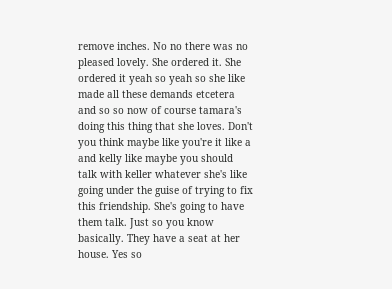remove inches. No no there was no pleased lovely. She ordered it. She ordered it yeah so yeah so she like made all these demands etcetera and so so now of course tamara's doing this thing that she loves. Don't you think maybe like you're it like a and kelly like maybe you should talk with keller whatever she's like going under the guise of trying to fix this friendship. She's going to have them talk. Just so you know basically. They have a seat at her house. Yes so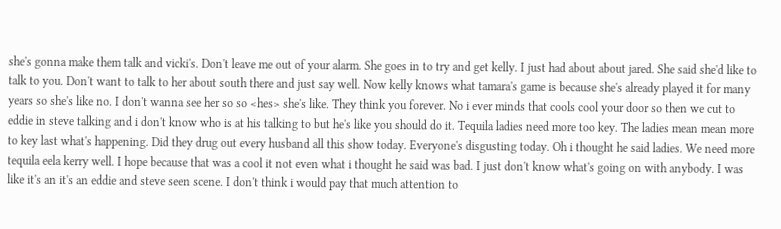she's gonna make them talk and vicki's. Don't leave me out of your alarm. She goes in to try and get kelly. I just had about about jared. She said she'd like to talk to you. Don't want to talk to her about south there and just say well. Now kelly knows what tamara's game is because she's already played it for many years so she's like no. I don't wanna see her so so <hes> she's like. They think you forever. No i ever minds that cools cool your door so then we cut to eddie in steve talking and i don't know who is at his talking to but he's like you should do it. Tequila ladies need more too key. The ladies mean mean more to key last what's happening. Did they drug out every husband all this show today. Everyone's disgusting today. Oh i thought he said ladies. We need more tequila eela kerry well. I hope because that was a cool it not even what i thought he said was bad. I just don't know what's going on with anybody. I was like it's an it's an eddie and steve seen scene. I don't think i would pay that much attention to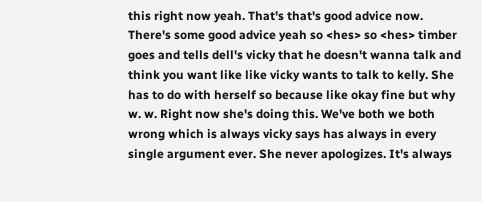this right now yeah. That's that's good advice now. There's some good advice yeah so <hes> so <hes> timber goes and tells dell's vicky that he doesn't wanna talk and think you want like like vicky wants to talk to kelly. She has to do with herself so because like okay fine but why w. w. Right now she's doing this. We've both we both wrong which is always vicky says has always in every single argument ever. She never apologizes. It's always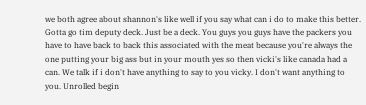we both agree about shannon's like well if you say what can i do to make this better. Gotta go tim deputy deck. Just be a deck. You guys you guys have the packers you have to have back to back this associated with the meat because you're always the one putting your big ass but in your mouth yes so then vicki's like canada had a can. We talk if i don't have anything to say to you vicky. I don't want anything to you. Unrolled begin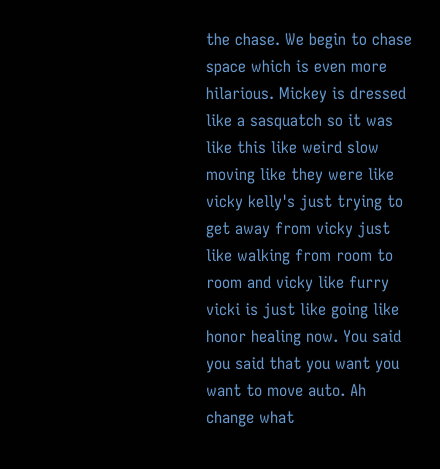the chase. We begin to chase space which is even more hilarious. Mickey is dressed like a sasquatch so it was like this like weird slow moving like they were like vicky kelly's just trying to get away from vicky just like walking from room to room and vicky like furry vicki is just like going like honor healing now. You said you said that you want you want to move auto. Ah change what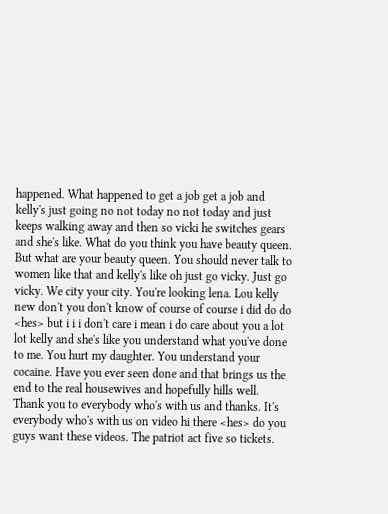happened. What happened to get a job get a job and kelly's just going no not today no not today and just keeps walking away and then so vicki he switches gears and she's like. What do you think you have beauty queen. But what are your beauty queen. You should never talk to women like that and kelly's like oh just go vicky. Just go vicky. We city your city. You're looking lena. Lou kelly new don't you don't know of course of course i did do do <hes> but i i i don't care i mean i do care about you a lot lot kelly and she's like you understand what you've done to me. You hurt my daughter. You understand your cocaine. Have you ever seen done and that brings us the end to the real housewives and hopefully hills well. Thank you to everybody who's with us and thanks. It's everybody who's with us on video hi there <hes> do you guys want these videos. The patriot act five so tickets.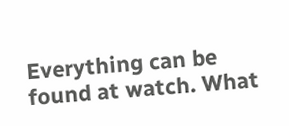Everything can be found at watch. What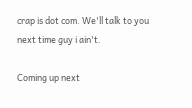crap is dot com. We'll talk to you next time guy i ain't.

Coming up next